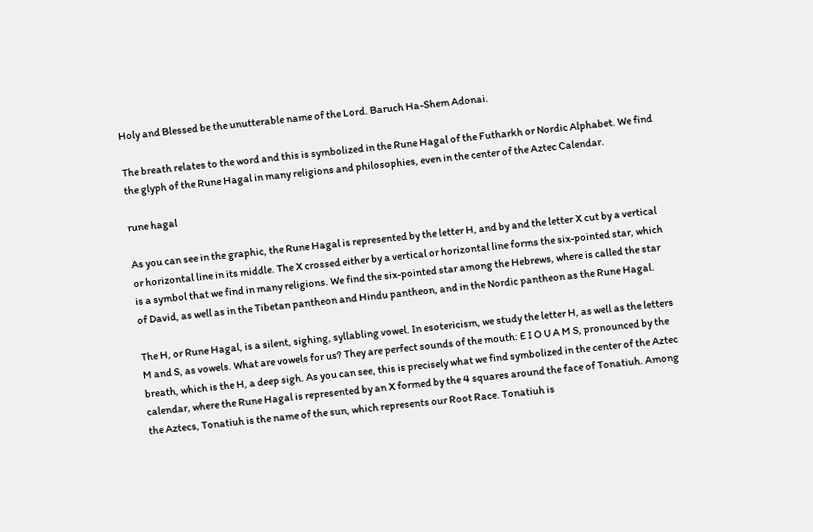Holy and Blessed be the unutterable name of the Lord. Baruch Ha-Shem Adonai.

The breath relates to the word and this is symbolized in the Rune Hagal of the Futharkh or Nordic Alphabet. We find the glyph of the Rune Hagal in many religions and philosophies, even in the center of the Aztec Calendar.

rune hagal

As you can see in the graphic, the Rune Hagal is represented by the letter H, and by and the letter X cut by a vertical or horizontal line in its middle. The X crossed either by a vertical or horizontal line forms the six-pointed star, which is a symbol that we find in many religions. We find the six-pointed star among the Hebrews, where is called the star of David, as well as in the Tibetan pantheon and Hindu pantheon, and in the Nordic pantheon as the Rune Hagal.

The H, or Rune Hagal, is a silent, sighing, syllabling vowel. In esotericism, we study the letter H, as well as the letters M and S, as vowels. What are vowels for us? They are perfect sounds of the mouth: E I O U A M S, pronounced by the breath, which is the H, a deep sigh. As you can see, this is precisely what we find symbolized in the center of the Aztec calendar, where the Rune Hagal is represented by an X formed by the 4 squares around the face of Tonatiuh. Among the Aztecs, Tonatiuh is the name of the sun, which represents our Root Race. Tonatiuh is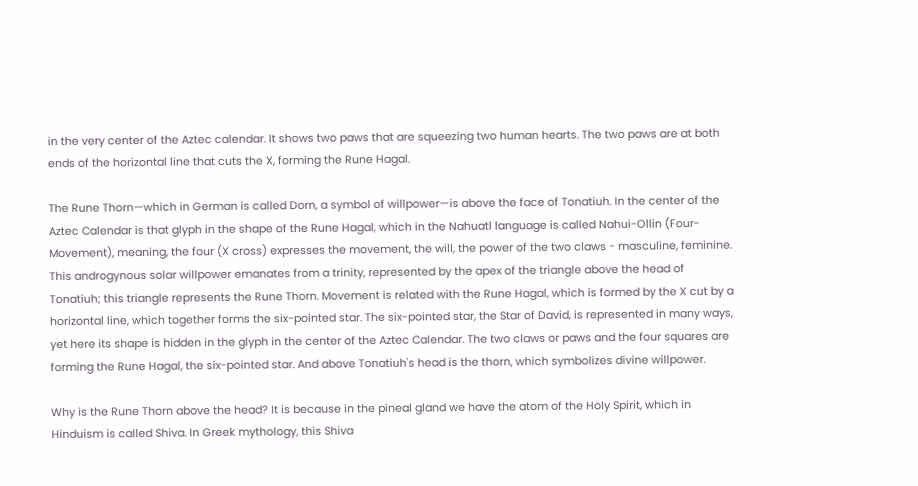in the very center of the Aztec calendar. It shows two paws that are squeezing two human hearts. The two paws are at both ends of the horizontal line that cuts the X, forming the Rune Hagal.

The Rune Thorn—which in German is called Dorn, a symbol of willpower—is above the face of Tonatiuh. In the center of the Aztec Calendar is that glyph in the shape of the Rune Hagal, which in the Nahuatl language is called Nahui-Ollin (Four-Movement), meaning, the four (X cross) expresses the movement, the will, the power of the two claws - masculine, feminine. This androgynous solar willpower emanates from a trinity, represented by the apex of the triangle above the head of Tonatiuh; this triangle represents the Rune Thorn. Movement is related with the Rune Hagal, which is formed by the X cut by a horizontal line, which together forms the six-pointed star. The six-pointed star, the Star of David, is represented in many ways, yet here its shape is hidden in the glyph in the center of the Aztec Calendar. The two claws or paws and the four squares are forming the Rune Hagal, the six-pointed star. And above Tonatiuh's head is the thorn, which symbolizes divine willpower.

Why is the Rune Thorn above the head? It is because in the pineal gland we have the atom of the Holy Spirit, which in Hinduism is called Shiva. In Greek mythology, this Shiva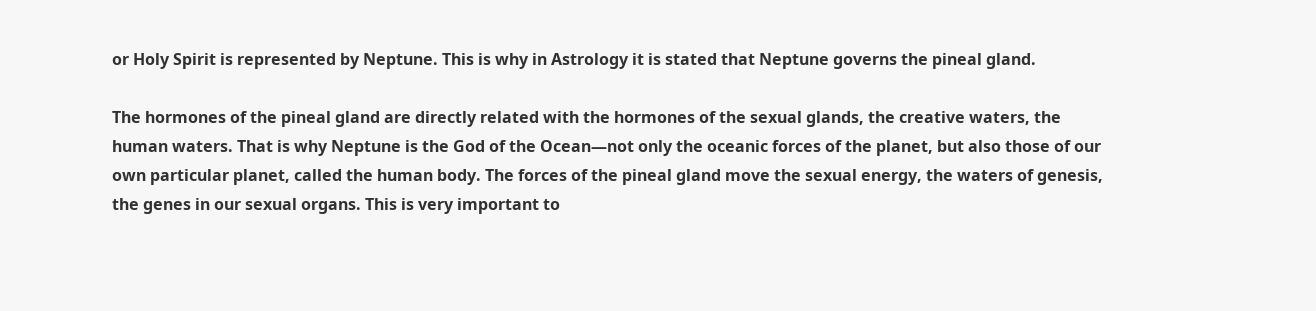or Holy Spirit is represented by Neptune. This is why in Astrology it is stated that Neptune governs the pineal gland.

The hormones of the pineal gland are directly related with the hormones of the sexual glands, the creative waters, the human waters. That is why Neptune is the God of the Ocean—not only the oceanic forces of the planet, but also those of our own particular planet, called the human body. The forces of the pineal gland move the sexual energy, the waters of genesis, the genes in our sexual organs. This is very important to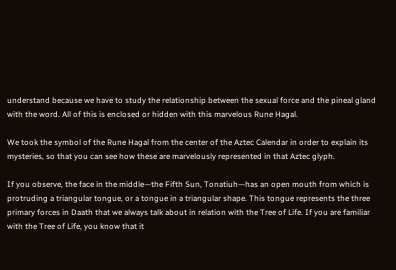understand because we have to study the relationship between the sexual force and the pineal gland with the word. All of this is enclosed or hidden with this marvelous Rune Hagal.

We took the symbol of the Rune Hagal from the center of the Aztec Calendar in order to explain its mysteries, so that you can see how these are marvelously represented in that Aztec glyph.

If you observe, the face in the middle—the Fifth Sun, Tonatiuh—has an open mouth from which is protruding a triangular tongue, or a tongue in a triangular shape. This tongue represents the three primary forces in Daath that we always talk about in relation with the Tree of Life. If you are familiar with the Tree of Life, you know that it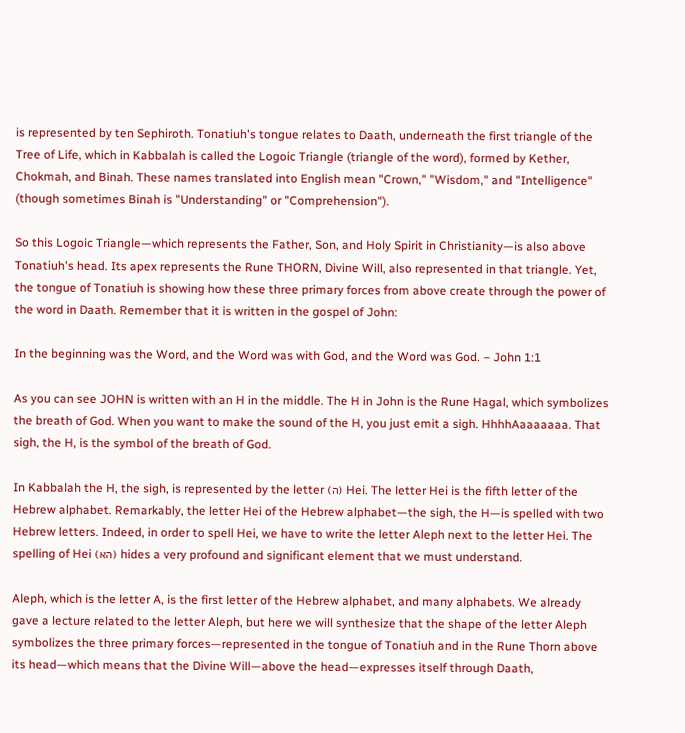is represented by ten Sephiroth. Tonatiuh's tongue relates to Daath, underneath the first triangle of the Tree of Life, which in Kabbalah is called the Logoic Triangle (triangle of the word), formed by Kether, Chokmah, and Binah. These names translated into English mean "Crown," "Wisdom," and "Intelligence" (though sometimes Binah is "Understanding" or "Comprehension").

So this Logoic Triangle—which represents the Father, Son, and Holy Spirit in Christianity—is also above Tonatiuh's head. Its apex represents the Rune THORN, Divine Will, also represented in that triangle. Yet, the tongue of Tonatiuh is showing how these three primary forces from above create through the power of the word in Daath. Remember that it is written in the gospel of John:

In the beginning was the Word, and the Word was with God, and the Word was God. – John 1:1

As you can see JOHN is written with an H in the middle. The H in John is the Rune Hagal, which symbolizes the breath of God. When you want to make the sound of the H, you just emit a sigh. HhhhAaaaaaaa. That sigh, the H, is the symbol of the breath of God.

In Kabbalah the H, the sigh, is represented by the letter (ה) Hei. The letter Hei is the fifth letter of the Hebrew alphabet. Remarkably, the letter Hei of the Hebrew alphabet—the sigh, the H—is spelled with two Hebrew letters. Indeed, in order to spell Hei, we have to write the letter Aleph next to the letter Hei. The spelling of Hei (הא) hides a very profound and significant element that we must understand.

Aleph, which is the letter A, is the first letter of the Hebrew alphabet, and many alphabets. We already gave a lecture related to the letter Aleph, but here we will synthesize that the shape of the letter Aleph symbolizes the three primary forces—represented in the tongue of Tonatiuh and in the Rune Thorn above its head—which means that the Divine Will—above the head—expresses itself through Daath,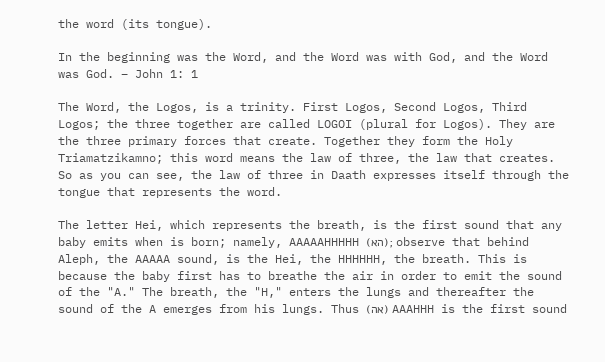the word (its tongue).

In the beginning was the Word, and the Word was with God, and the Word was God. – John 1: 1

The Word, the Logos, is a trinity. First Logos, Second Logos, Third Logos; the three together are called LOGOI (plural for Logos). They are the three primary forces that create. Together they form the Holy Triamatzikamno; this word means the law of three, the law that creates. So as you can see, the law of three in Daath expresses itself through the tongue that represents the word.

The letter Hei, which represents the breath, is the first sound that any baby emits when is born; namely, AAAAAHHHHH (הא); observe that behind Aleph, the AAAAA sound, is the Hei, the HHHHHH, the breath. This is because the baby first has to breathe the air in order to emit the sound of the "A." The breath, the "H," enters the lungs and thereafter the sound of the A emerges from his lungs. Thus (אה) AAAHHH is the first sound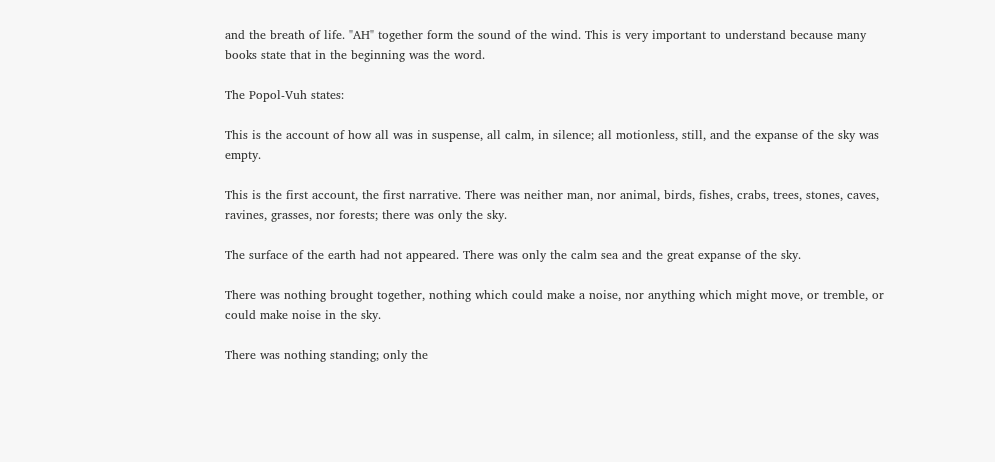and the breath of life. "AH" together form the sound of the wind. This is very important to understand because many books state that in the beginning was the word.

The Popol-Vuh states:

This is the account of how all was in suspense, all calm, in silence; all motionless, still, and the expanse of the sky was empty.

This is the first account, the first narrative. There was neither man, nor animal, birds, fishes, crabs, trees, stones, caves, ravines, grasses, nor forests; there was only the sky.

The surface of the earth had not appeared. There was only the calm sea and the great expanse of the sky.

There was nothing brought together, nothing which could make a noise, nor anything which might move, or tremble, or could make noise in the sky.

There was nothing standing; only the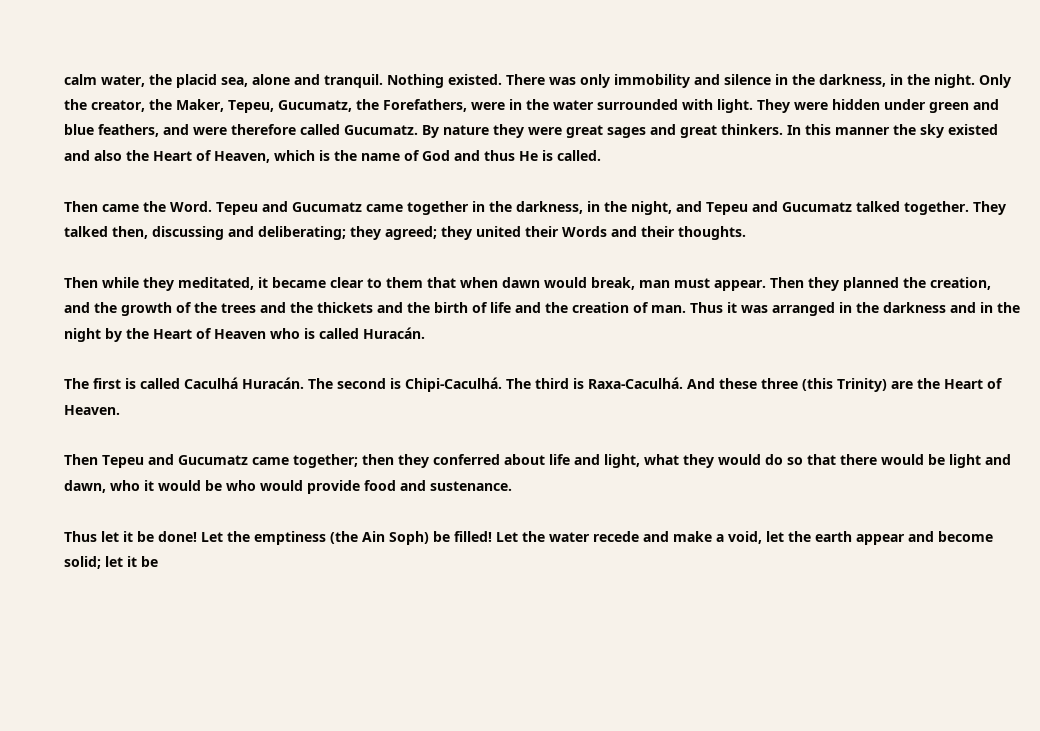calm water, the placid sea, alone and tranquil. Nothing existed. There was only immobility and silence in the darkness, in the night. Only the creator, the Maker, Tepeu, Gucumatz, the Forefathers, were in the water surrounded with light. They were hidden under green and blue feathers, and were therefore called Gucumatz. By nature they were great sages and great thinkers. In this manner the sky existed and also the Heart of Heaven, which is the name of God and thus He is called.

Then came the Word. Tepeu and Gucumatz came together in the darkness, in the night, and Tepeu and Gucumatz talked together. They talked then, discussing and deliberating; they agreed; they united their Words and their thoughts.

Then while they meditated, it became clear to them that when dawn would break, man must appear. Then they planned the creation, and the growth of the trees and the thickets and the birth of life and the creation of man. Thus it was arranged in the darkness and in the night by the Heart of Heaven who is called Huracán.

The first is called Caculhá Huracán. The second is Chipi-Caculhá. The third is Raxa-Caculhá. And these three (this Trinity) are the Heart of Heaven.

Then Tepeu and Gucumatz came together; then they conferred about life and light, what they would do so that there would be light and dawn, who it would be who would provide food and sustenance.

Thus let it be done! Let the emptiness (the Ain Soph) be filled! Let the water recede and make a void, let the earth appear and become solid; let it be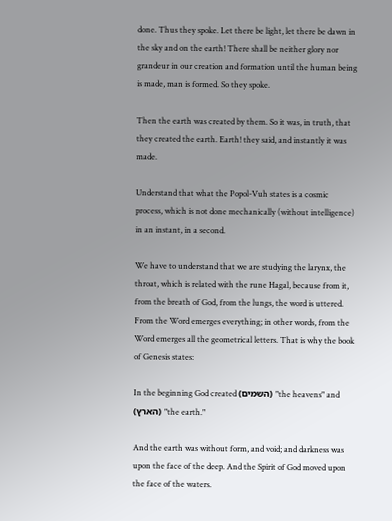done. Thus they spoke. Let there be light, let there be dawn in the sky and on the earth! There shall be neither glory nor grandeur in our creation and formation until the human being is made, man is formed. So they spoke.

Then the earth was created by them. So it was, in truth, that they created the earth. Earth! they said, and instantly it was made.

Understand that what the Popol-Vuh states is a cosmic process, which is not done mechanically (without intelligence) in an instant, in a second.

We have to understand that we are studying the larynx, the throat, which is related with the rune Hagal, because from it, from the breath of God, from the lungs, the word is uttered. From the Word emerges everything; in other words, from the Word emerges all the geometrical letters. That is why the book of Genesis states:

In the beginning God created (השמים) "the heavens" and (הארץ) "the earth."

And the earth was without form, and void; and darkness was upon the face of the deep. And the Spirit of God moved upon the face of the waters.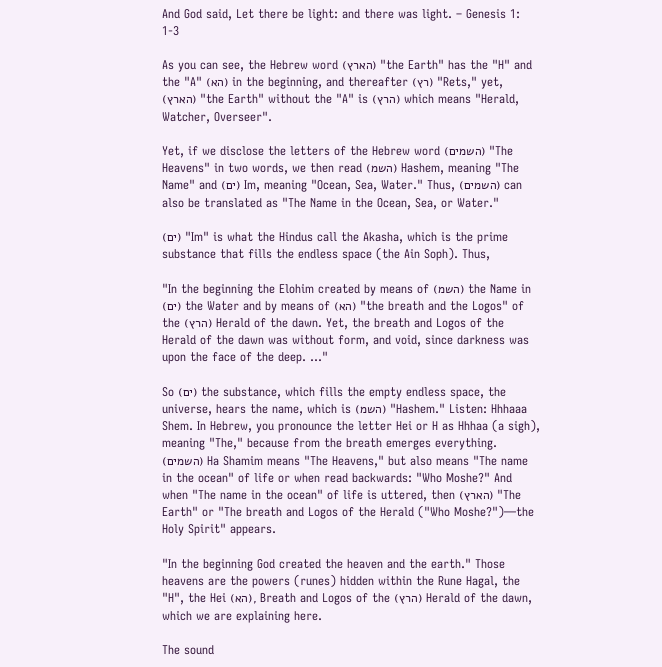And God said, Let there be light: and there was light. – Genesis 1: 1-3

As you can see, the Hebrew word (הארץ) "the Earth" has the "H" and the "A" (הא) in the beginning, and thereafter (רץ) "Rets," yet, (הארץ) "the Earth" without the "A" is (הרץ) which means "Herald, Watcher, Overseer".

Yet, if we disclose the letters of the Hebrew word (השמים) "The Heavens" in two words, we then read (השמ) Hashem, meaning "The Name" and (ים) Im, meaning "Ocean, Sea, Water." Thus, (השמים) can also be translated as "The Name in the Ocean, Sea, or Water."

(ים) "Im" is what the Hindus call the Akasha, which is the prime substance that fills the endless space (the Ain Soph). Thus,

"In the beginning the Elohim created by means of (השמ) the Name in (ים) the Water and by means of (הא) "the breath and the Logos" of the (הרץ) Herald of the dawn. Yet, the breath and Logos of the Herald of the dawn was without form, and void, since darkness was upon the face of the deep. ..."

So (ים) the substance, which fills the empty endless space, the universe, hears the name, which is (השמ) "Hashem." Listen: Hhhaaa Shem. In Hebrew, you pronounce the letter Hei or H as Hhhaa (a sigh), meaning "The," because from the breath emerges everything. (השמים) Ha Shamim means "The Heavens," but also means "The name in the ocean" of life or when read backwards: "Who Moshe?" And when "The name in the ocean" of life is uttered, then (הארץ) "The Earth" or "The breath and Logos of the Herald ("Who Moshe?")—the Holy Spirit" appears.

"In the beginning God created the heaven and the earth." Those heavens are the powers (runes) hidden within the Rune Hagal, the "H", the Hei (הא), Breath and Logos of the (הרץ) Herald of the dawn, which we are explaining here.

The sound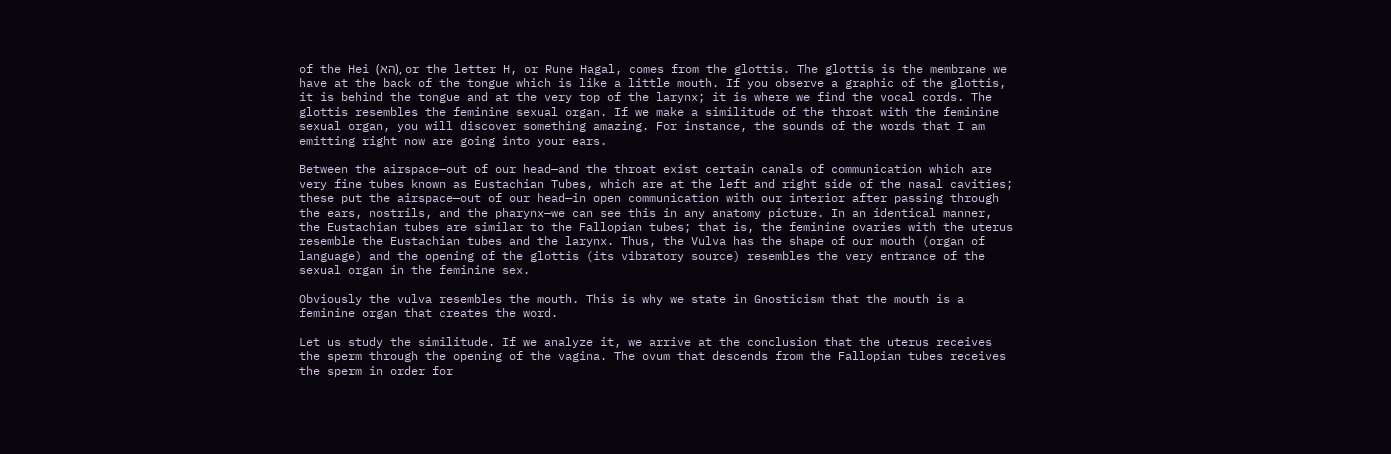of the Hei (הא), or the letter H, or Rune Hagal, comes from the glottis. The glottis is the membrane we have at the back of the tongue which is like a little mouth. If you observe a graphic of the glottis, it is behind the tongue and at the very top of the larynx; it is where we find the vocal cords. The glottis resembles the feminine sexual organ. If we make a similitude of the throat with the feminine sexual organ, you will discover something amazing. For instance, the sounds of the words that I am emitting right now are going into your ears.

Between the airspace—out of our head—and the throat exist certain canals of communication which are very fine tubes known as Eustachian Tubes, which are at the left and right side of the nasal cavities; these put the airspace—out of our head—in open communication with our interior after passing through the ears, nostrils, and the pharynx—we can see this in any anatomy picture. In an identical manner, the Eustachian tubes are similar to the Fallopian tubes; that is, the feminine ovaries with the uterus resemble the Eustachian tubes and the larynx. Thus, the Vulva has the shape of our mouth (organ of language) and the opening of the glottis (its vibratory source) resembles the very entrance of the sexual organ in the feminine sex.

Obviously the vulva resembles the mouth. This is why we state in Gnosticism that the mouth is a feminine organ that creates the word.

Let us study the similitude. If we analyze it, we arrive at the conclusion that the uterus receives the sperm through the opening of the vagina. The ovum that descends from the Fallopian tubes receives the sperm in order for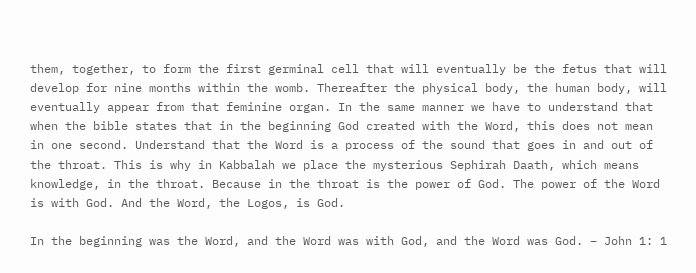them, together, to form the first germinal cell that will eventually be the fetus that will develop for nine months within the womb. Thereafter the physical body, the human body, will eventually appear from that feminine organ. In the same manner we have to understand that when the bible states that in the beginning God created with the Word, this does not mean in one second. Understand that the Word is a process of the sound that goes in and out of the throat. This is why in Kabbalah we place the mysterious Sephirah Daath, which means knowledge, in the throat. Because in the throat is the power of God. The power of the Word is with God. And the Word, the Logos, is God.

In the beginning was the Word, and the Word was with God, and the Word was God. – John 1: 1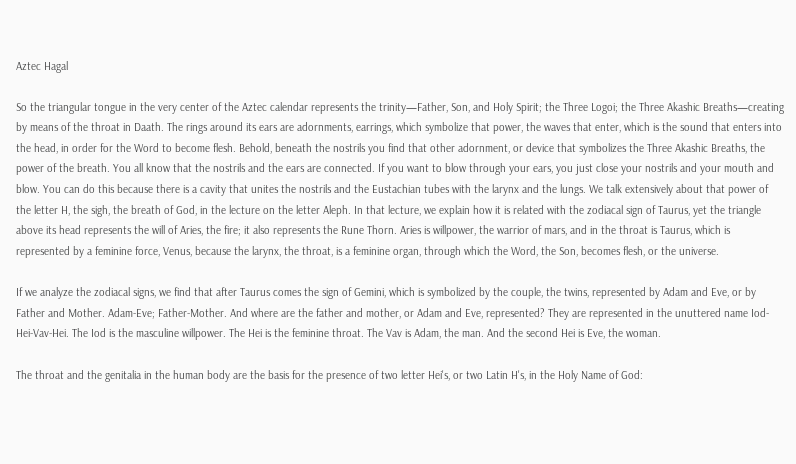Aztec Hagal

So the triangular tongue in the very center of the Aztec calendar represents the trinity—Father, Son, and Holy Spirit; the Three Logoi; the Three Akashic Breaths—creating by means of the throat in Daath. The rings around its ears are adornments, earrings, which symbolize that power, the waves that enter, which is the sound that enters into the head, in order for the Word to become flesh. Behold, beneath the nostrils you find that other adornment, or device that symbolizes the Three Akashic Breaths, the power of the breath. You all know that the nostrils and the ears are connected. If you want to blow through your ears, you just close your nostrils and your mouth and blow. You can do this because there is a cavity that unites the nostrils and the Eustachian tubes with the larynx and the lungs. We talk extensively about that power of the letter H, the sigh, the breath of God, in the lecture on the letter Aleph. In that lecture, we explain how it is related with the zodiacal sign of Taurus, yet the triangle above its head represents the will of Aries, the fire; it also represents the Rune Thorn. Aries is willpower, the warrior of mars, and in the throat is Taurus, which is represented by a feminine force, Venus, because the larynx, the throat, is a feminine organ, through which the Word, the Son, becomes flesh, or the universe.

If we analyze the zodiacal signs, we find that after Taurus comes the sign of Gemini, which is symbolized by the couple, the twins, represented by Adam and Eve, or by Father and Mother. Adam-Eve; Father-Mother. And where are the father and mother, or Adam and Eve, represented? They are represented in the unuttered name Iod-Hei-Vav-Hei. The Iod is the masculine willpower. The Hei is the feminine throat. The Vav is Adam, the man. And the second Hei is Eve, the woman.

The throat and the genitalia in the human body are the basis for the presence of two letter Hei's, or two Latin H's, in the Holy Name of God: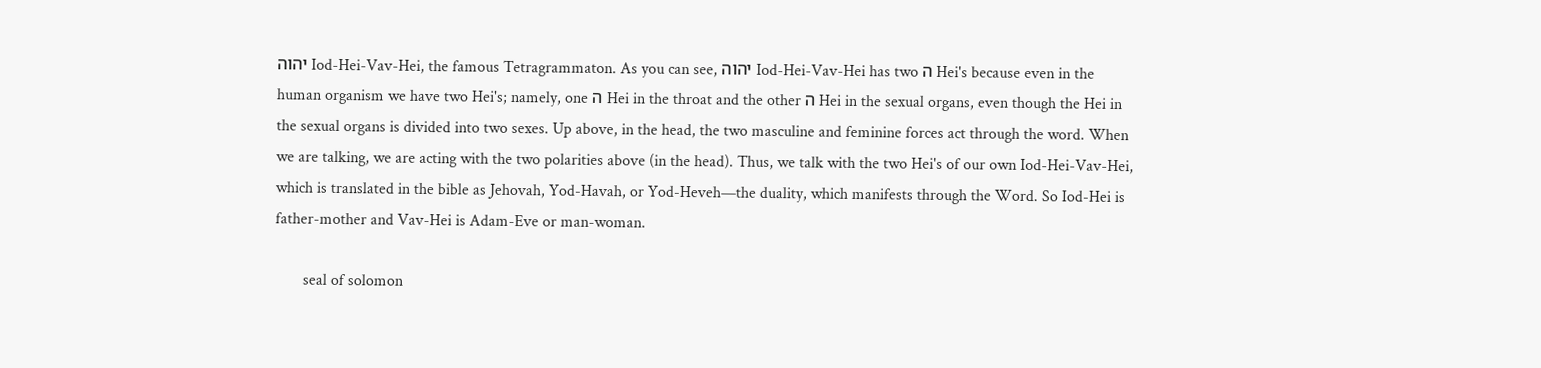יהוה Iod-Hei-Vav-Hei, the famous Tetragrammaton. As you can see, יהוה Iod-Hei-Vav-Hei has two ה Hei's because even in the human organism we have two Hei's; namely, one ה Hei in the throat and the other ה Hei in the sexual organs, even though the Hei in the sexual organs is divided into two sexes. Up above, in the head, the two masculine and feminine forces act through the word. When we are talking, we are acting with the two polarities above (in the head). Thus, we talk with the two Hei's of our own Iod-Hei-Vav-Hei, which is translated in the bible as Jehovah, Yod-Havah, or Yod-Heveh—the duality, which manifests through the Word. So Iod-Hei is father-mother and Vav-Hei is Adam-Eve or man-woman.

       seal of solomon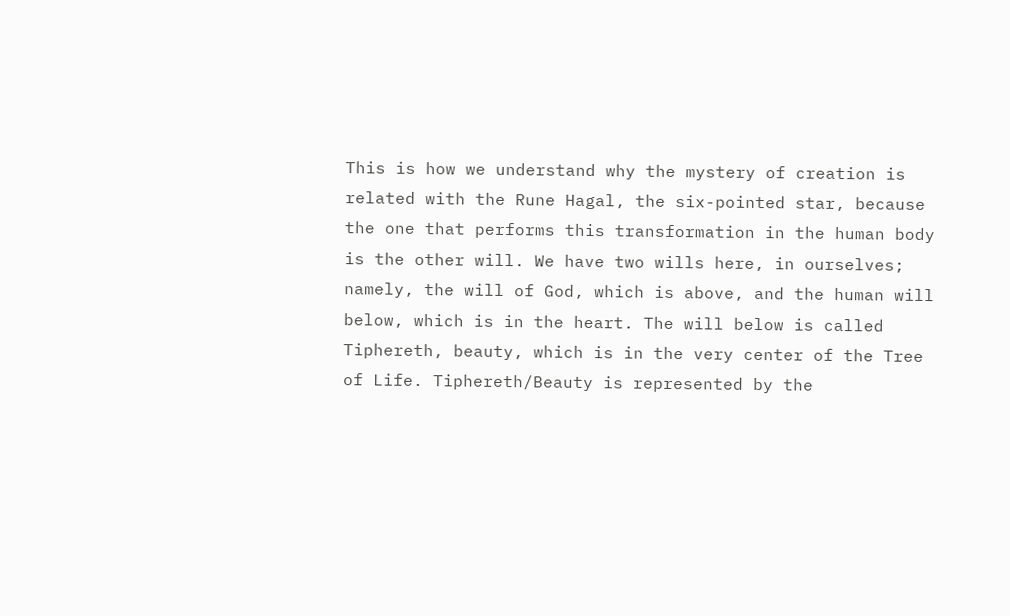This is how we understand why the mystery of creation is related with the Rune Hagal, the six-pointed star, because the one that performs this transformation in the human body is the other will. We have two wills here, in ourselves; namely, the will of God, which is above, and the human will below, which is in the heart. The will below is called Tiphereth, beauty, which is in the very center of the Tree of Life. Tiphereth/Beauty is represented by the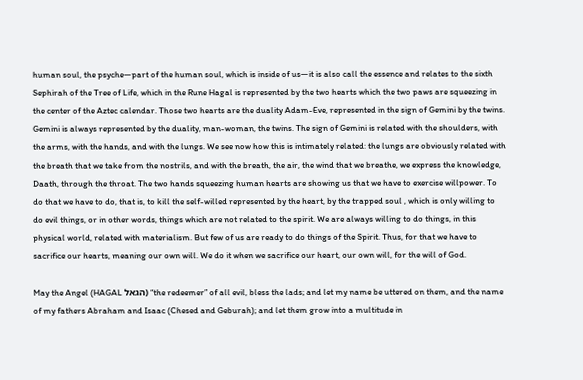human soul, the psyche—part of the human soul, which is inside of us—it is also call the essence and relates to the sixth Sephirah of the Tree of Life, which in the Rune Hagal is represented by the two hearts which the two paws are squeezing in the center of the Aztec calendar. Those two hearts are the duality Adam-Eve, represented in the sign of Gemini by the twins. Gemini is always represented by the duality, man-woman, the twins. The sign of Gemini is related with the shoulders, with the arms, with the hands, and with the lungs. We see now how this is intimately related: the lungs are obviously related with the breath that we take from the nostrils, and with the breath, the air, the wind that we breathe, we express the knowledge, Daath, through the throat. The two hands squeezing human hearts are showing us that we have to exercise willpower. To do that we have to do, that is, to kill the self-willed represented by the heart, by the trapped soul , which is only willing to do evil things, or in other words, things which are not related to the spirit. We are always willing to do things, in this physical world, related with materialism. But few of us are ready to do things of the Spirit. Thus, for that we have to sacrifice our hearts, meaning our own will. We do it when we sacrifice our heart, our own will, for the will of God.

May the Angel (HAGAL הגאל) “the redeemer” of all evil, bless the lads; and let my name be uttered on them, and the name of my fathers Abraham and Isaac (Chesed and Geburah); and let them grow into a multitude in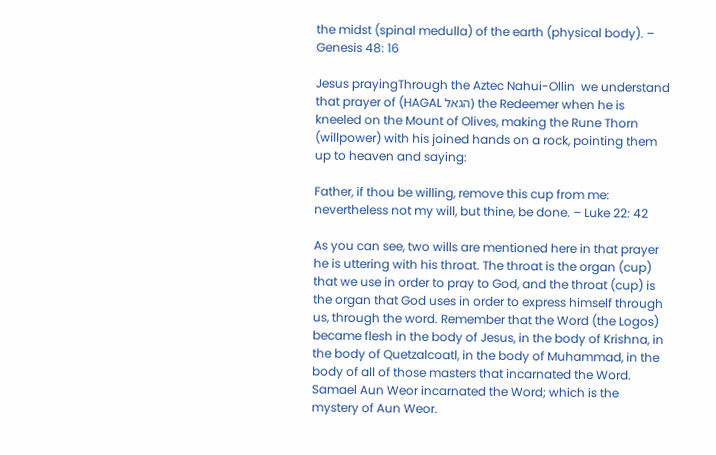the midst (spinal medulla) of the earth (physical body). – Genesis 48: 16

Jesus prayingThrough the Aztec Nahui-Ollin  we understand that prayer of (HAGAL הגאל) the Redeemer when he is kneeled on the Mount of Olives, making the Rune Thorn (willpower) with his joined hands on a rock, pointing them up to heaven and saying:

Father, if thou be willing, remove this cup from me: nevertheless not my will, but thine, be done. – Luke 22: 42

As you can see, two wills are mentioned here in that prayer he is uttering with his throat. The throat is the organ (cup) that we use in order to pray to God, and the throat (cup) is the organ that God uses in order to express himself through us, through the word. Remember that the Word (the Logos) became flesh in the body of Jesus, in the body of Krishna, in the body of Quetzalcoatl, in the body of Muhammad, in the body of all of those masters that incarnated the Word. Samael Aun Weor incarnated the Word; which is the mystery of Aun Weor.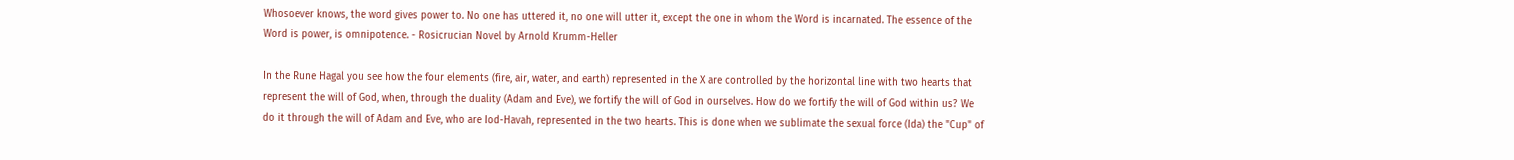Whosoever knows, the word gives power to. No one has uttered it, no one will utter it, except the one in whom the Word is incarnated. The essence of the Word is power, is omnipotence. - Rosicrucian Novel by Arnold Krumm-Heller

In the Rune Hagal you see how the four elements (fire, air, water, and earth) represented in the X are controlled by the horizontal line with two hearts that represent the will of God, when, through the duality (Adam and Eve), we fortify the will of God in ourselves. How do we fortify the will of God within us? We do it through the will of Adam and Eve, who are Iod-Havah, represented in the two hearts. This is done when we sublimate the sexual force (Ida) the "Cup" of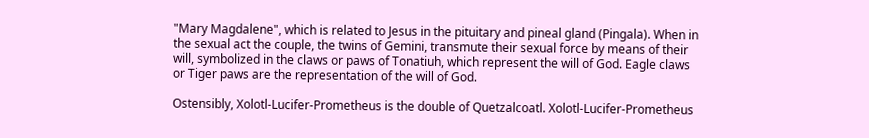"Mary Magdalene", which is related to Jesus in the pituitary and pineal gland (Pingala). When in the sexual act the couple, the twins of Gemini, transmute their sexual force by means of their will, symbolized in the claws or paws of Tonatiuh, which represent the will of God. Eagle claws or Tiger paws are the representation of the will of God.

Ostensibly, Xolotl-Lucifer-Prometheus is the double of Quetzalcoatl. Xolotl-Lucifer-Prometheus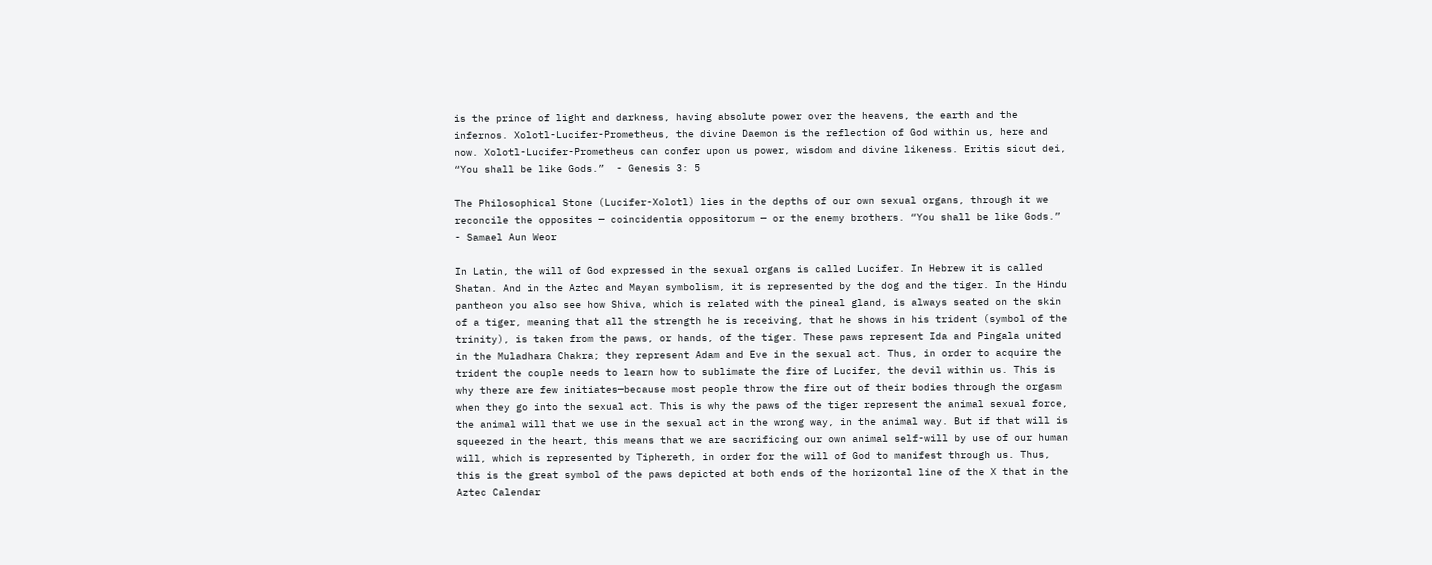is the prince of light and darkness, having absolute power over the heavens, the earth and the infernos. Xolotl-Lucifer-Prometheus, the divine Daemon is the reflection of God within us, here and now. Xolotl-Lucifer-Prometheus can confer upon us power, wisdom and divine likeness. Eritis sicut dei, “You shall be like Gods.”  - Genesis 3: 5

The Philosophical Stone (Lucifer-Xolotl) lies in the depths of our own sexual organs, through it we reconcile the opposites — coincidentia oppositorum — or the enemy brothers. “You shall be like Gods.” - Samael Aun Weor

In Latin, the will of God expressed in the sexual organs is called Lucifer. In Hebrew it is called Shatan. And in the Aztec and Mayan symbolism, it is represented by the dog and the tiger. In the Hindu pantheon you also see how Shiva, which is related with the pineal gland, is always seated on the skin of a tiger, meaning that all the strength he is receiving, that he shows in his trident (symbol of the trinity), is taken from the paws, or hands, of the tiger. These paws represent Ida and Pingala united in the Muladhara Chakra; they represent Adam and Eve in the sexual act. Thus, in order to acquire the trident the couple needs to learn how to sublimate the fire of Lucifer, the devil within us. This is why there are few initiates—because most people throw the fire out of their bodies through the orgasm when they go into the sexual act. This is why the paws of the tiger represent the animal sexual force, the animal will that we use in the sexual act in the wrong way, in the animal way. But if that will is squeezed in the heart, this means that we are sacrificing our own animal self-will by use of our human will, which is represented by Tiphereth, in order for the will of God to manifest through us. Thus, this is the great symbol of the paws depicted at both ends of the horizontal line of the X that in the Aztec Calendar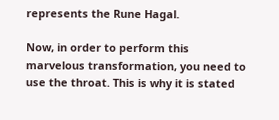represents the Rune Hagal.

Now, in order to perform this marvelous transformation, you need to use the throat. This is why it is stated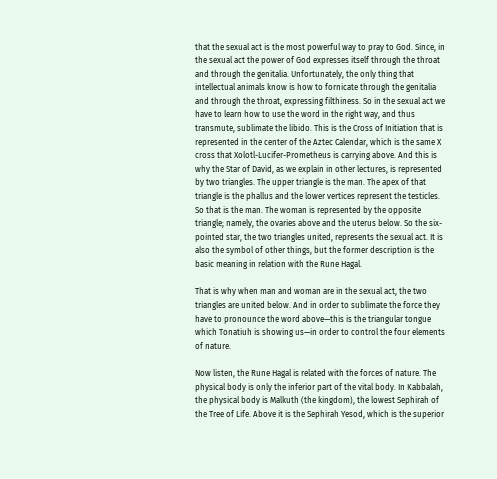that the sexual act is the most powerful way to pray to God. Since, in the sexual act the power of God expresses itself through the throat and through the genitalia. Unfortunately, the only thing that intellectual animals know is how to fornicate through the genitalia and through the throat, expressing filthiness. So in the sexual act we have to learn how to use the word in the right way, and thus transmute, sublimate the libido. This is the Cross of Initiation that is represented in the center of the Aztec Calendar, which is the same X cross that Xolotl-Lucifer-Prometheus is carrying above. And this is why the Star of David, as we explain in other lectures, is represented by two triangles. The upper triangle is the man. The apex of that triangle is the phallus and the lower vertices represent the testicles. So that is the man. The woman is represented by the opposite triangle; namely, the ovaries above and the uterus below. So the six-pointed star, the two triangles united, represents the sexual act. It is also the symbol of other things, but the former description is the basic meaning in relation with the Rune Hagal.

That is why when man and woman are in the sexual act, the two triangles are united below. And in order to sublimate the force they have to pronounce the word above—this is the triangular tongue which Tonatiuh is showing us—in order to control the four elements of nature.

Now listen, the Rune Hagal is related with the forces of nature. The physical body is only the inferior part of the vital body. In Kabbalah, the physical body is Malkuth (the kingdom), the lowest Sephirah of the Tree of Life. Above it is the Sephirah Yesod, which is the superior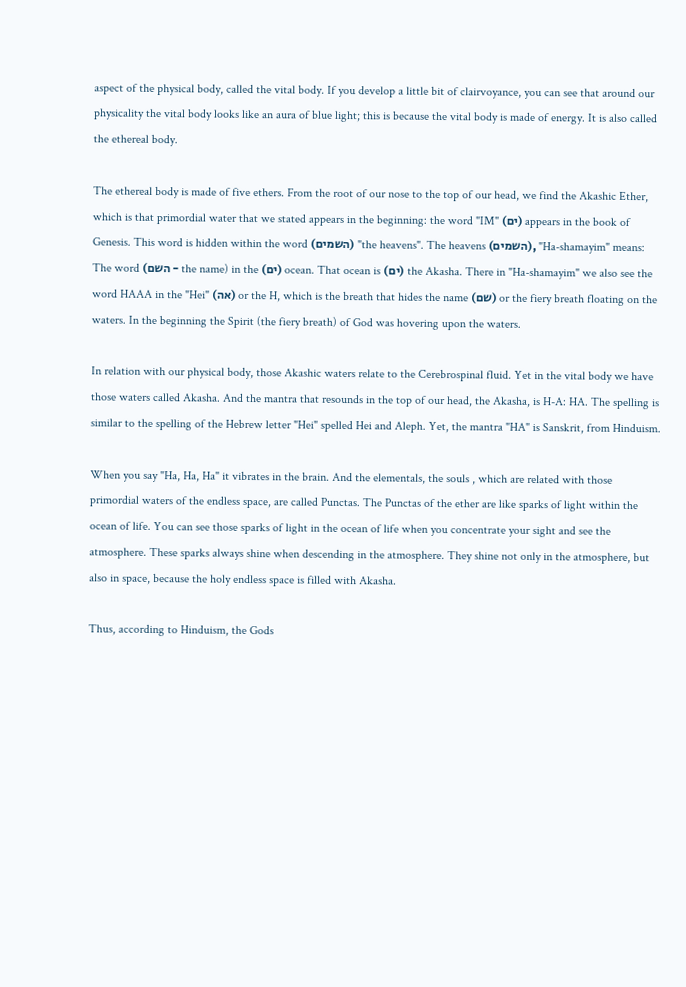aspect of the physical body, called the vital body. If you develop a little bit of clairvoyance, you can see that around our physicality the vital body looks like an aura of blue light; this is because the vital body is made of energy. It is also called the ethereal body.

The ethereal body is made of five ethers. From the root of our nose to the top of our head, we find the Akashic Ether, which is that primordial water that we stated appears in the beginning: the word "IM" (ים) appears in the book of Genesis. This word is hidden within the word (השמים) "the heavens". The heavens (השמים), "Ha-shamayim" means: The word (השם - the name) in the (ים) ocean. That ocean is (ים) the Akasha. There in "Ha-shamayim" we also see the word HAAA in the "Hei" (אה) or the H, which is the breath that hides the name (שם) or the fiery breath floating on the waters. In the beginning the Spirit (the fiery breath) of God was hovering upon the waters.

In relation with our physical body, those Akashic waters relate to the Cerebrospinal fluid. Yet in the vital body we have those waters called Akasha. And the mantra that resounds in the top of our head, the Akasha, is H-A: HA. The spelling is similar to the spelling of the Hebrew letter "Hei" spelled Hei and Aleph. Yet, the mantra "HA" is Sanskrit, from Hinduism.

When you say "Ha, Ha, Ha" it vibrates in the brain. And the elementals, the souls , which are related with those primordial waters of the endless space, are called Punctas. The Punctas of the ether are like sparks of light within the ocean of life. You can see those sparks of light in the ocean of life when you concentrate your sight and see the atmosphere. These sparks always shine when descending in the atmosphere. They shine not only in the atmosphere, but also in space, because the holy endless space is filled with Akasha.

Thus, according to Hinduism, the Gods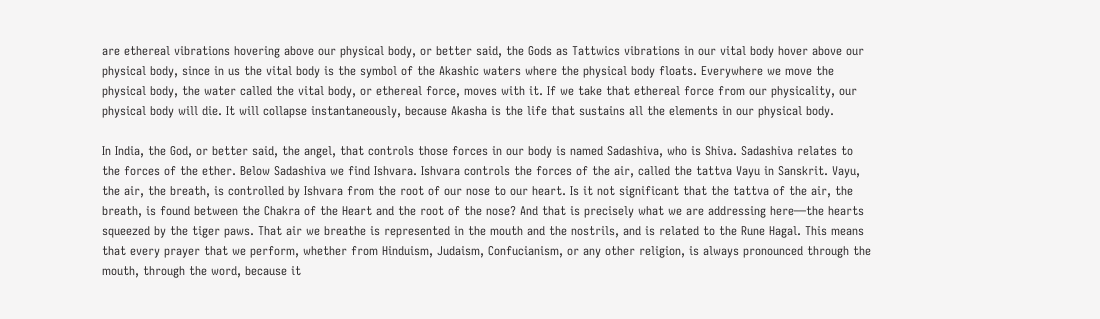are ethereal vibrations hovering above our physical body, or better said, the Gods as Tattwics vibrations in our vital body hover above our physical body, since in us the vital body is the symbol of the Akashic waters where the physical body floats. Everywhere we move the physical body, the water called the vital body, or ethereal force, moves with it. If we take that ethereal force from our physicality, our physical body will die. It will collapse instantaneously, because Akasha is the life that sustains all the elements in our physical body.

In India, the God, or better said, the angel, that controls those forces in our body is named Sadashiva, who is Shiva. Sadashiva relates to the forces of the ether. Below Sadashiva we find Ishvara. Ishvara controls the forces of the air, called the tattva Vayu in Sanskrit. Vayu, the air, the breath, is controlled by Ishvara from the root of our nose to our heart. Is it not significant that the tattva of the air, the breath, is found between the Chakra of the Heart and the root of the nose? And that is precisely what we are addressing here—the hearts squeezed by the tiger paws. That air we breathe is represented in the mouth and the nostrils, and is related to the Rune Hagal. This means that every prayer that we perform, whether from Hinduism, Judaism, Confucianism, or any other religion, is always pronounced through the mouth, through the word, because it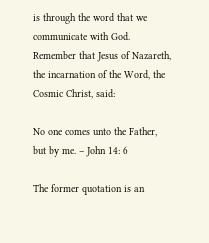is through the word that we communicate with God. Remember that Jesus of Nazareth, the incarnation of the Word, the Cosmic Christ, said:

No one comes unto the Father, but by me. – John 14: 6

The former quotation is an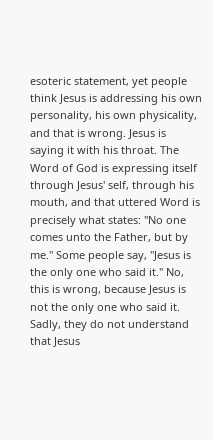esoteric statement, yet people think Jesus is addressing his own personality, his own physicality, and that is wrong. Jesus is saying it with his throat. The Word of God is expressing itself through Jesus' self, through his mouth, and that uttered Word is precisely what states: "No one comes unto the Father, but by me." Some people say, "Jesus is the only one who said it." No, this is wrong, because Jesus is not the only one who said it. Sadly, they do not understand that Jesus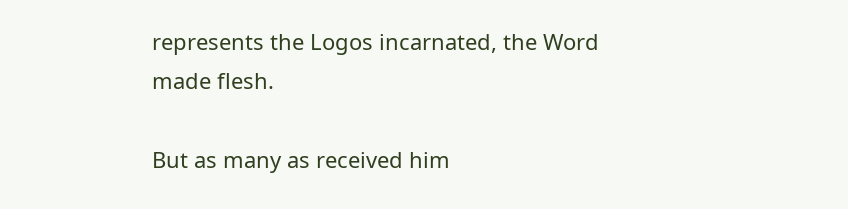represents the Logos incarnated, the Word made flesh.

But as many as received him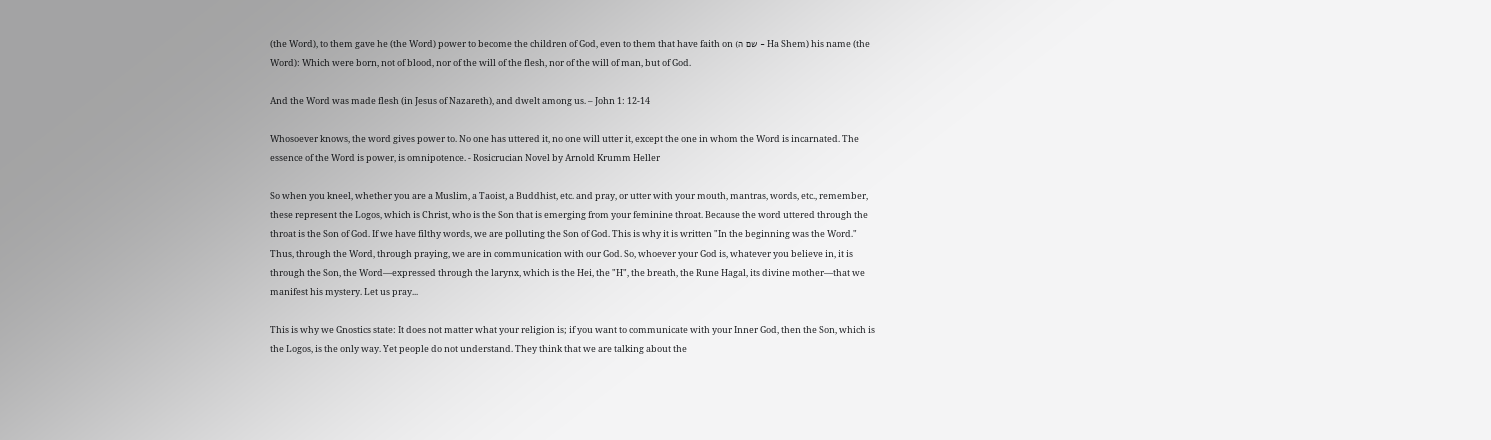(the Word), to them gave he (the Word) power to become the children of God, even to them that have faith on (שם ה - Ha Shem) his name (the Word): Which were born, not of blood, nor of the will of the flesh, nor of the will of man, but of God.

And the Word was made flesh (in Jesus of Nazareth), and dwelt among us. – John 1: 12-14

Whosoever knows, the word gives power to. No one has uttered it, no one will utter it, except the one in whom the Word is incarnated. The essence of the Word is power, is omnipotence. - Rosicrucian Novel by Arnold Krumm Heller

So when you kneel, whether you are a Muslim, a Taoist, a Buddhist, etc. and pray, or utter with your mouth, mantras, words, etc., remember, these represent the Logos, which is Christ, who is the Son that is emerging from your feminine throat. Because the word uttered through the throat is the Son of God. If we have filthy words, we are polluting the Son of God. This is why it is written "In the beginning was the Word." Thus, through the Word, through praying, we are in communication with our God. So, whoever your God is, whatever you believe in, it is through the Son, the Word—expressed through the larynx, which is the Hei, the "H", the breath, the Rune Hagal, its divine mother—that we manifest his mystery. Let us pray...

This is why we Gnostics state: It does not matter what your religion is; if you want to communicate with your Inner God, then the Son, which is the Logos, is the only way. Yet people do not understand. They think that we are talking about the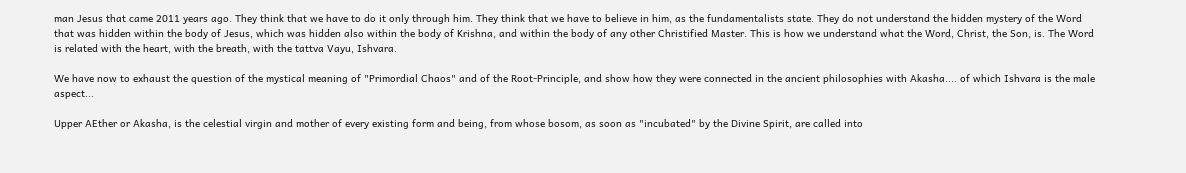man Jesus that came 2011 years ago. They think that we have to do it only through him. They think that we have to believe in him, as the fundamentalists state. They do not understand the hidden mystery of the Word that was hidden within the body of Jesus, which was hidden also within the body of Krishna, and within the body of any other Christified Master. This is how we understand what the Word, Christ, the Son, is. The Word is related with the heart, with the breath, with the tattva Vayu, Ishvara.

We have now to exhaust the question of the mystical meaning of "Primordial Chaos" and of the Root-Principle, and show how they were connected in the ancient philosophies with Akasha.... of which Ishvara is the male aspect...

Upper AEther or Akasha, is the celestial virgin and mother of every existing form and being, from whose bosom, as soon as "incubated" by the Divine Spirit, are called into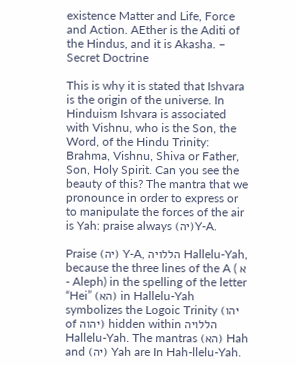existence Matter and Life, Force and Action. AEther is the Aditi of the Hindus, and it is Akasha. – Secret Doctrine

This is why it is stated that Ishvara is the origin of the universe. In Hinduism Ishvara is associated with Vishnu, who is the Son, the Word, of the Hindu Trinity: Brahma, Vishnu, Shiva or Father, Son, Holy Spirit. Can you see the beauty of this? The mantra that we pronounce in order to express or to manipulate the forces of the air is Yah: praise always (יה)Y-A.

Praise (יה) Y-A, הללויה Hallelu-Yah, because the three lines of the A ( א - Aleph) in the spelling of the letter “Hei” (הא) in Hallelu-Yah symbolizes the Logoic Trinity (יהו of יהוה) hidden within הללויה Hallelu-Yah. The mantras (הא) Hah and (יה) Yah are In Hah-llelu-Yah.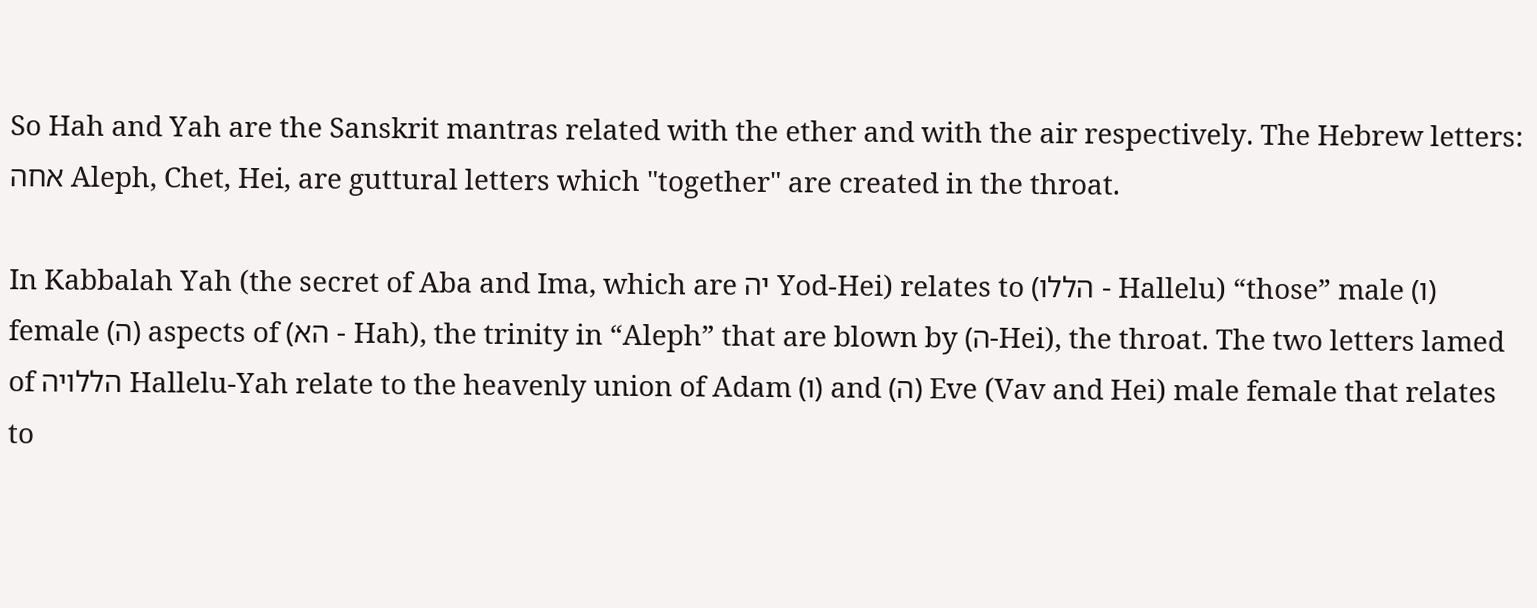So Hah and Yah are the Sanskrit mantras related with the ether and with the air respectively. The Hebrew letters: אחה Aleph, Chet, Hei, are guttural letters which "together" are created in the throat.

In Kabbalah Yah (the secret of Aba and Ima, which are יה Yod-Hei) relates to (הללו - Hallelu) “those” male (ו) female (ה) aspects of (הא - Hah), the trinity in “Aleph” that are blown by (ה-Hei), the throat. The two letters lamed of הללויה Hallelu-Yah relate to the heavenly union of Adam (ו) and (ה) Eve (Vav and Hei) male female that relates to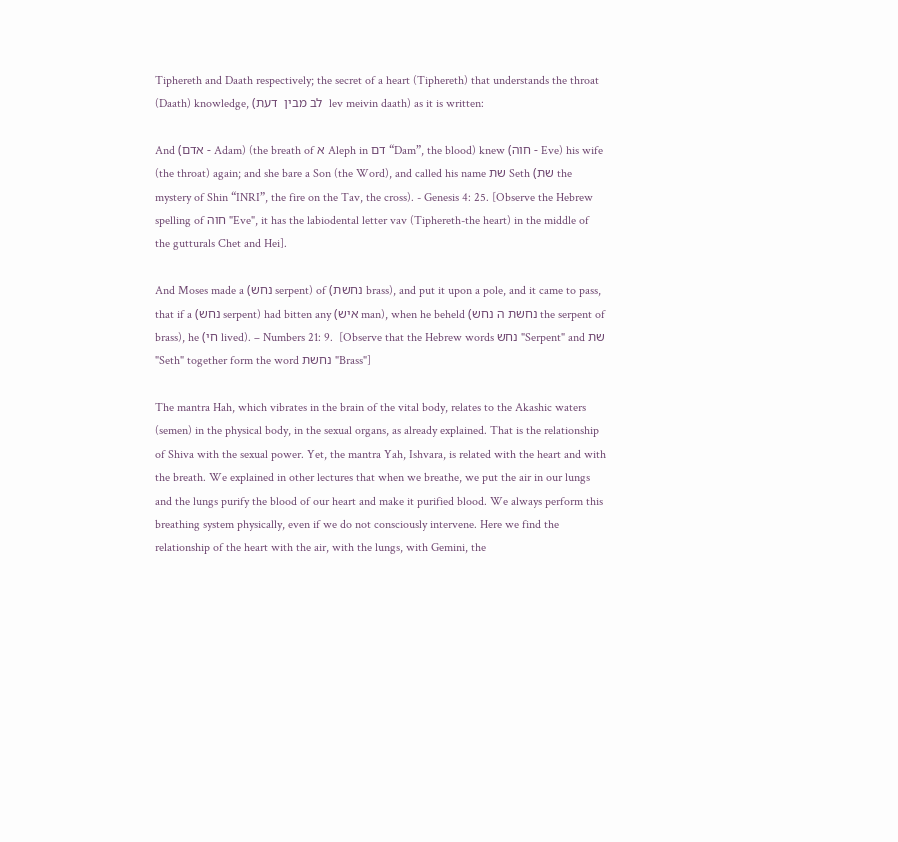Tiphereth and Daath respectively; the secret of a heart (Tiphereth) that understands the throat (Daath) knowledge, (לב מבין  דעת  lev meivin daath) as it is written:

And (אדם - Adam) (the breath of א Aleph in דם “Dam”, the blood) knew (חוה - Eve) his wife (the throat) again; and she bare a Son (the Word), and called his name שת Seth (שת the mystery of Shin “INRI”, the fire on the Tav, the cross). - Genesis 4: 25. [Observe the Hebrew spelling of חוה "Eve", it has the labiodental letter vav (Tiphereth-the heart) in the middle of the gutturals Chet and Hei].

And Moses made a (נחש serpent) of (נחשת brass), and put it upon a pole, and it came to pass, that if a (נחש serpent) had bitten any (איש man), when he beheld (נחשת ה נחש the serpent of brass), he (חי lived). – Numbers 21: 9.  [Observe that the Hebrew words נחש "Serpent" and שת "Seth" together form the word נחשת "Brass"]

The mantra Hah, which vibrates in the brain of the vital body, relates to the Akashic waters (semen) in the physical body, in the sexual organs, as already explained. That is the relationship of Shiva with the sexual power. Yet, the mantra Yah, Ishvara, is related with the heart and with the breath. We explained in other lectures that when we breathe, we put the air in our lungs and the lungs purify the blood of our heart and make it purified blood. We always perform this breathing system physically, even if we do not consciously intervene. Here we find the relationship of the heart with the air, with the lungs, with Gemini, the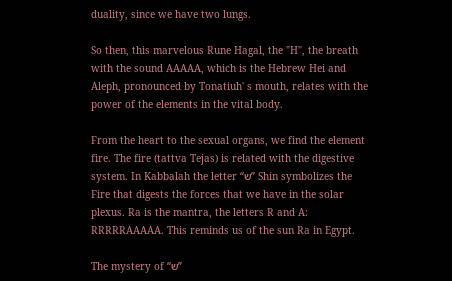duality, since we have two lungs.

So then, this marvelous Rune Hagal, the "H", the breath with the sound AAAAA, which is the Hebrew Hei and Aleph, pronounced by Tonatiuh' s mouth, relates with the power of the elements in the vital body.

From the heart to the sexual organs, we find the element fire. The fire (tattva Tejas) is related with the digestive system. In Kabbalah the letter “ש” Shin symbolizes the Fire that digests the forces that we have in the solar plexus. Ra is the mantra, the letters R and A: RRRRRAAAAA. This reminds us of the sun Ra in Egypt.

The mystery of “ש”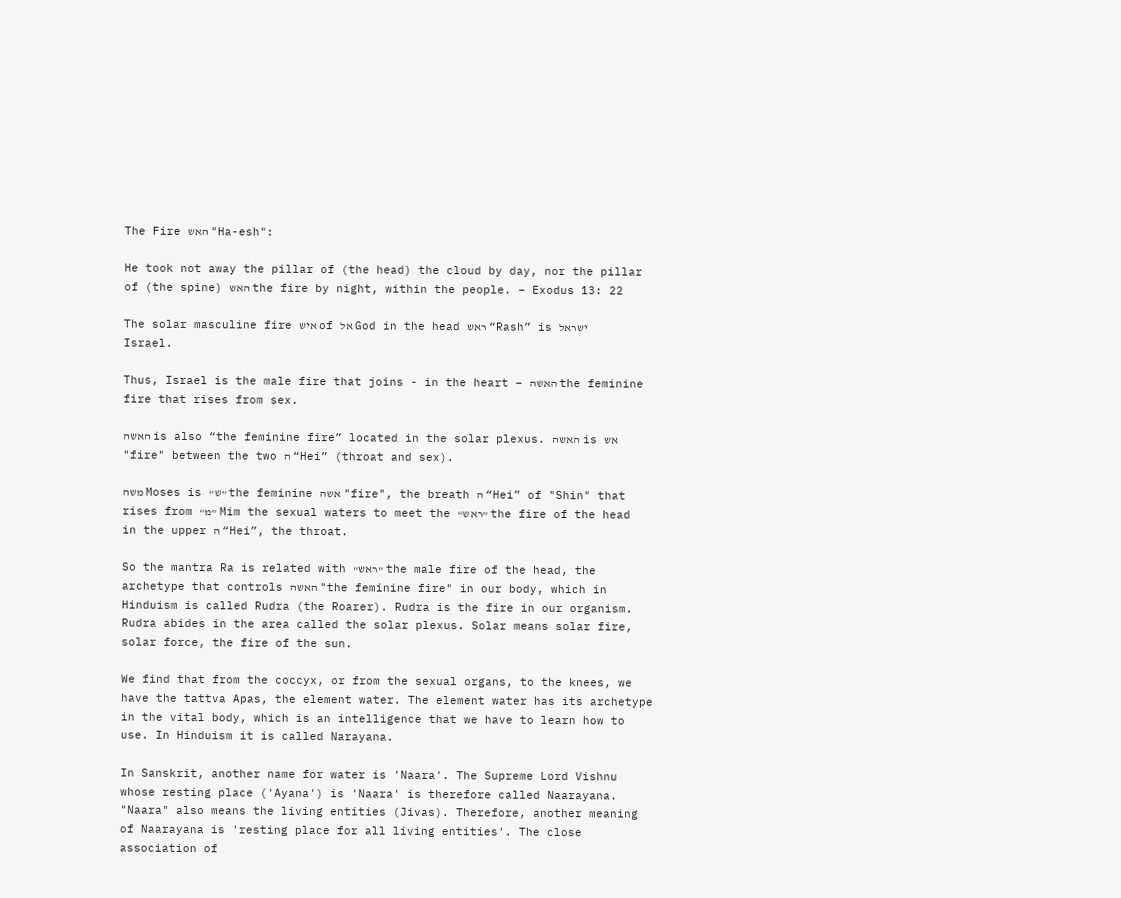The Fire האש "Ha-esh":

He took not away the pillar of (the head) the cloud by day, nor the pillar of (the spine) האש the fire by night, within the people. – Exodus 13: 22

The solar masculine fire איש of אל God in the head ראש “Rash” is ישראל Israel.

Thus, Israel is the male fire that joins - in the heart – האשה the feminine fire that rises from sex.

האשה is also “the feminine fire” located in the solar plexus. האשה is אש "fire" between the two ה “Hei” (throat and sex).

משה Moses is “ש” the feminine אשה "fire", the breath ה “Hei” of "Shin" that rises from “מ” Mim the sexual waters to meet the “ראש” the fire of the head in the upper ה “Hei”, the throat.

So the mantra Ra is related with "ראש" the male fire of the head, the archetype that controls האשה "the feminine fire" in our body, which in Hinduism is called Rudra (the Roarer). Rudra is the fire in our organism. Rudra abides in the area called the solar plexus. Solar means solar fire, solar force, the fire of the sun.

We find that from the coccyx, or from the sexual organs, to the knees, we have the tattva Apas, the element water. The element water has its archetype in the vital body, which is an intelligence that we have to learn how to use. In Hinduism it is called Narayana.

In Sanskrit, another name for water is 'Naara'. The Supreme Lord Vishnu whose resting place ('Ayana') is 'Naara' is therefore called Naarayana. "Naara" also means the living entities (Jivas). Therefore, another meaning of Naarayana is 'resting place for all living entities'. The close association of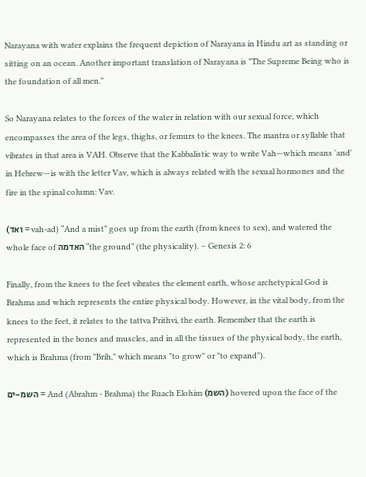Narayana with water explains the frequent depiction of Narayana in Hindu art as standing or sitting on an ocean. Another important translation of Narayana is "The Supreme Being who is the foundation of all men."

So Narayana relates to the forces of the water in relation with our sexual force, which encompasses the area of the legs, thighs, or femurs to the knees. The mantra or syllable that vibrates in that area is VAH. Observe that the Kabbalistic way to write Vah—which means 'and' in Hebrew—is with the letter Vav, which is always related with the sexual hormones and the fire in the spinal column: Vav.

(ואד = vah-ad) “And a mist” goes up from the earth (from knees to sex), and watered the whole face of האדמה “the ground” (the physicality). – Genesis 2: 6

Finally, from the knees to the feet vibrates the element earth, whose archetypical God is Brahma and which represents the entire physical body. However, in the vital body, from the knees to the feet, it relates to the tattva Prithvi, the earth. Remember that the earth is represented in the bones and muscles, and in all the tissues of the physical body, the earth, which is Brahma (from "Brih," which means "to grow" or "to expand").

השמ-ים = And (Abrahm - Brahma) the Ruach Elohim (השמ) hovered upon the face of the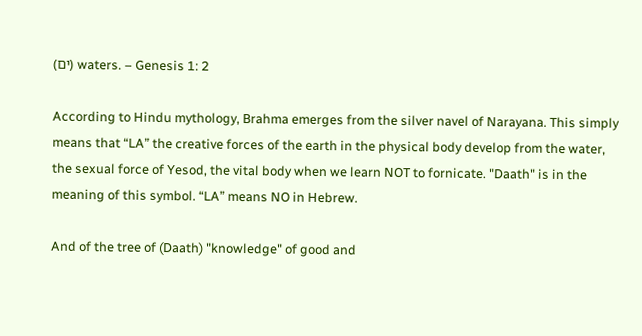(ים) waters. – Genesis 1: 2

According to Hindu mythology, Brahma emerges from the silver navel of Narayana. This simply means that “LA” the creative forces of the earth in the physical body develop from the water, the sexual force of Yesod, the vital body when we learn NOT to fornicate. "Daath" is in the meaning of this symbol. “LA” means NO in Hebrew.

And of the tree of (Daath) "knowledge" of good and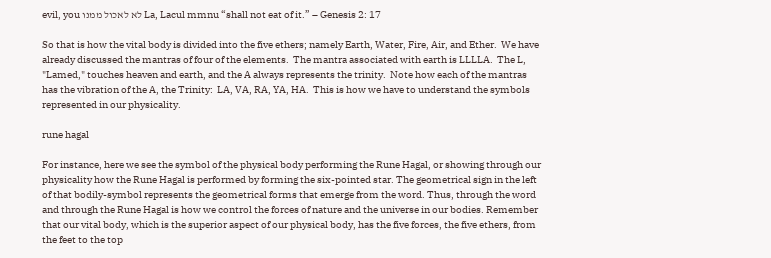evil, you לא לאכול ממנו La, Lacul mmnu “shall not eat of it.” – Genesis 2: 17

So that is how the vital body is divided into the five ethers; namely Earth, Water, Fire, Air, and Ether.  We have already discussed the mantras of four of the elements.  The mantra associated with earth is LLLLA.  The L, "Lamed," touches heaven and earth, and the A always represents the trinity.  Note how each of the mantras has the vibration of the A, the Trinity:  LA, VA, RA, YA, HA.  This is how we have to understand the symbols represented in our physicality.

rune hagal

For instance, here we see the symbol of the physical body performing the Rune Hagal, or showing through our physicality how the Rune Hagal is performed by forming the six-pointed star. The geometrical sign in the left of that bodily-symbol represents the geometrical forms that emerge from the word. Thus, through the word and through the Rune Hagal is how we control the forces of nature and the universe in our bodies. Remember that our vital body, which is the superior aspect of our physical body, has the five forces, the five ethers, from the feet to the top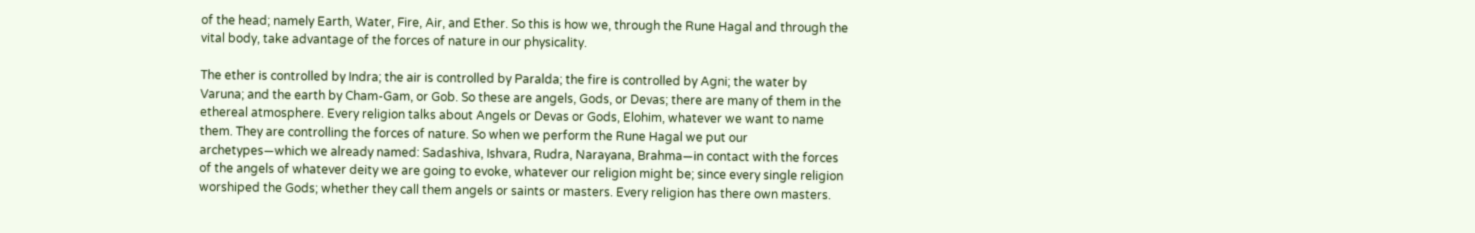of the head; namely Earth, Water, Fire, Air, and Ether. So this is how we, through the Rune Hagal and through the vital body, take advantage of the forces of nature in our physicality.

The ether is controlled by Indra; the air is controlled by Paralda; the fire is controlled by Agni; the water by Varuna; and the earth by Cham-Gam, or Gob. So these are angels, Gods, or Devas; there are many of them in the ethereal atmosphere. Every religion talks about Angels or Devas or Gods, Elohim, whatever we want to name them. They are controlling the forces of nature. So when we perform the Rune Hagal we put our archetypes—which we already named: Sadashiva, Ishvara, Rudra, Narayana, Brahma—in contact with the forces of the angels of whatever deity we are going to evoke, whatever our religion might be; since every single religion worshiped the Gods; whether they call them angels or saints or masters. Every religion has there own masters.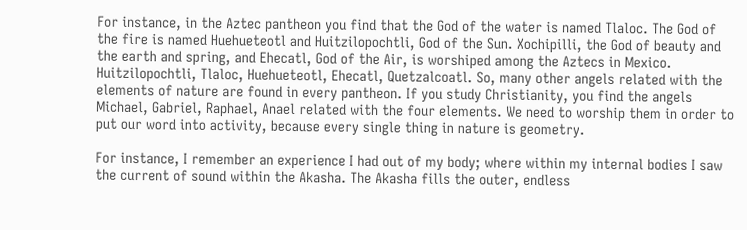For instance, in the Aztec pantheon you find that the God of the water is named Tlaloc. The God of the fire is named Huehueteotl and Huitzilopochtli, God of the Sun. Xochipilli, the God of beauty and the earth and spring, and Ehecatl, God of the Air, is worshiped among the Aztecs in Mexico. Huitzilopochtli, Tlaloc, Huehueteotl, Ehecatl, Quetzalcoatl. So, many other angels related with the elements of nature are found in every pantheon. If you study Christianity, you find the angels Michael, Gabriel, Raphael, Anael related with the four elements. We need to worship them in order to put our word into activity, because every single thing in nature is geometry.

For instance, I remember an experience I had out of my body; where within my internal bodies I saw the current of sound within the Akasha. The Akasha fills the outer, endless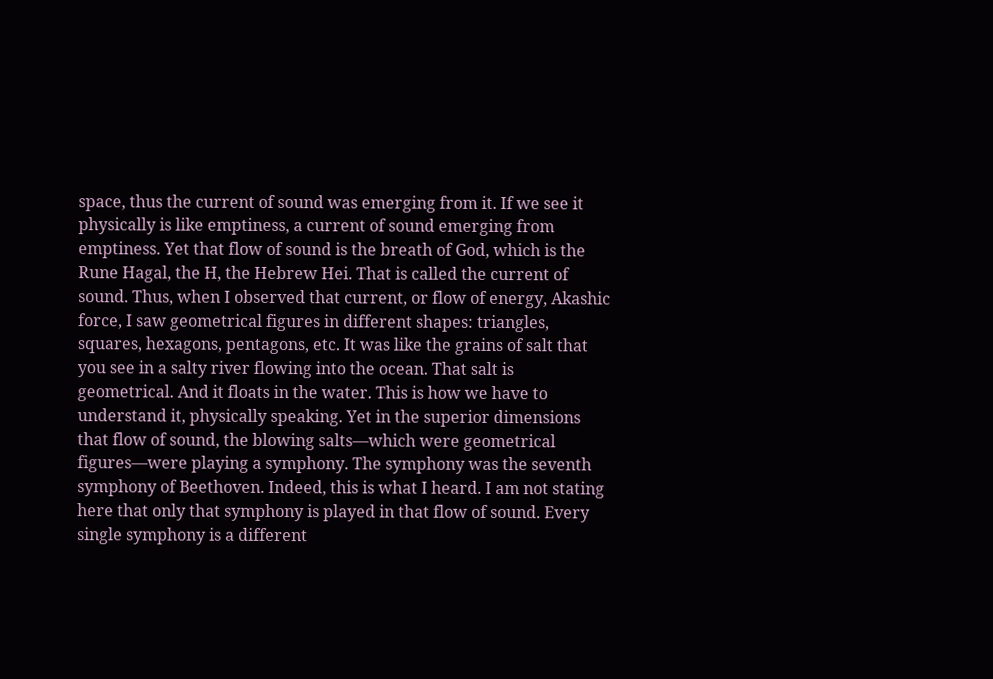space, thus the current of sound was emerging from it. If we see it physically is like emptiness, a current of sound emerging from emptiness. Yet that flow of sound is the breath of God, which is the Rune Hagal, the H, the Hebrew Hei. That is called the current of sound. Thus, when I observed that current, or flow of energy, Akashic force, I saw geometrical figures in different shapes: triangles, squares, hexagons, pentagons, etc. It was like the grains of salt that you see in a salty river flowing into the ocean. That salt is geometrical. And it floats in the water. This is how we have to understand it, physically speaking. Yet in the superior dimensions that flow of sound, the blowing salts—which were geometrical figures—were playing a symphony. The symphony was the seventh symphony of Beethoven. Indeed, this is what I heard. I am not stating here that only that symphony is played in that flow of sound. Every single symphony is a different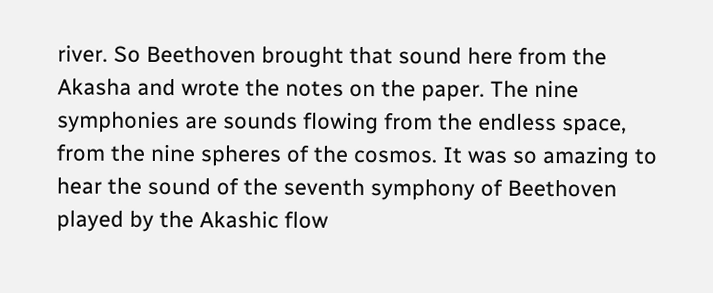river. So Beethoven brought that sound here from the Akasha and wrote the notes on the paper. The nine symphonies are sounds flowing from the endless space, from the nine spheres of the cosmos. It was so amazing to hear the sound of the seventh symphony of Beethoven played by the Akashic flow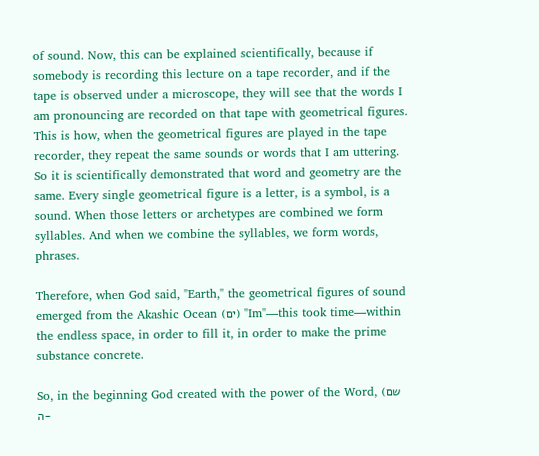of sound. Now, this can be explained scientifically, because if somebody is recording this lecture on a tape recorder, and if the tape is observed under a microscope, they will see that the words I am pronouncing are recorded on that tape with geometrical figures. This is how, when the geometrical figures are played in the tape recorder, they repeat the same sounds or words that I am uttering. So it is scientifically demonstrated that word and geometry are the same. Every single geometrical figure is a letter, is a symbol, is a sound. When those letters or archetypes are combined we form syllables. And when we combine the syllables, we form words, phrases.

Therefore, when God said, "Earth," the geometrical figures of sound emerged from the Akashic Ocean (ים) "Im"—this took time—within the endless space, in order to fill it, in order to make the prime substance concrete.

So, in the beginning God created with the power of the Word, (שם ה-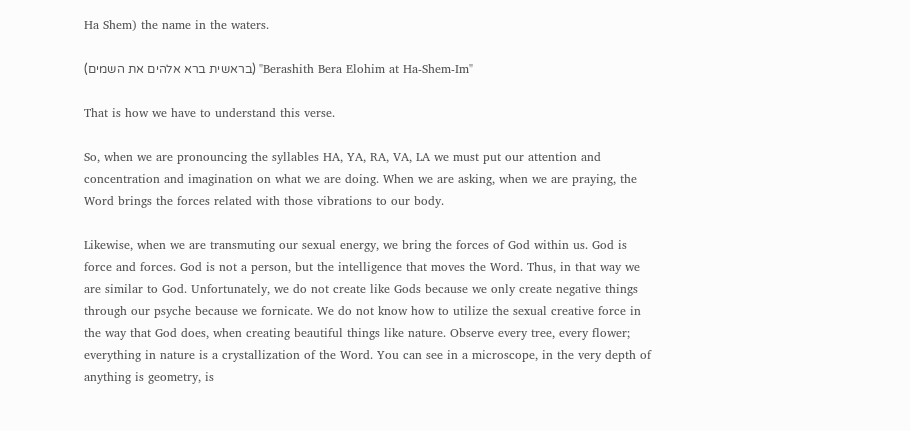Ha Shem) the name in the waters.

(בראשית ברא אלהים את השמים) "Berashith Bera Elohim at Ha-Shem-Im"

That is how we have to understand this verse.

So, when we are pronouncing the syllables HA, YA, RA, VA, LA we must put our attention and concentration and imagination on what we are doing. When we are asking, when we are praying, the Word brings the forces related with those vibrations to our body.

Likewise, when we are transmuting our sexual energy, we bring the forces of God within us. God is force and forces. God is not a person, but the intelligence that moves the Word. Thus, in that way we are similar to God. Unfortunately, we do not create like Gods because we only create negative things through our psyche because we fornicate. We do not know how to utilize the sexual creative force in the way that God does, when creating beautiful things like nature. Observe every tree, every flower; everything in nature is a crystallization of the Word. You can see in a microscope, in the very depth of anything is geometry, is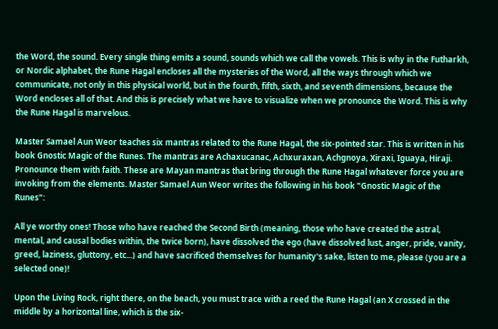the Word, the sound. Every single thing emits a sound, sounds which we call the vowels. This is why in the Futharkh, or Nordic alphabet, the Rune Hagal encloses all the mysteries of the Word, all the ways through which we communicate, not only in this physical world, but in the fourth, fifth, sixth, and seventh dimensions, because the Word encloses all of that. And this is precisely what we have to visualize when we pronounce the Word. This is why the Rune Hagal is marvelous.

Master Samael Aun Weor teaches six mantras related to the Rune Hagal, the six-pointed star. This is written in his book Gnostic Magic of the Runes. The mantras are Achaxucanac, Achxuraxan, Achgnoya, Xiraxi, Iguaya, Hiraji. Pronounce them with faith. These are Mayan mantras that bring through the Rune Hagal whatever force you are invoking from the elements. Master Samael Aun Weor writes the following in his book "Gnostic Magic of the Runes":

All ye worthy ones! Those who have reached the Second Birth (meaning, those who have created the astral, mental, and causal bodies within, the twice born), have dissolved the ego (have dissolved lust, anger, pride, vanity, greed, laziness, gluttony, etc...) and have sacrificed themselves for humanity's sake, listen to me, please (you are a selected one)!

Upon the Living Rock, right there, on the beach, you must trace with a reed the Rune Hagal (an X crossed in the middle by a horizontal line, which is the six-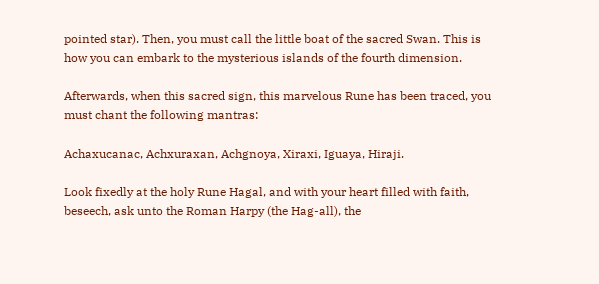pointed star). Then, you must call the little boat of the sacred Swan. This is how you can embark to the mysterious islands of the fourth dimension.

Afterwards, when this sacred sign, this marvelous Rune has been traced, you must chant the following mantras:

Achaxucanac, Achxuraxan, Achgnoya, Xiraxi, Iguaya, Hiraji.

Look fixedly at the holy Rune Hagal, and with your heart filled with faith, beseech, ask unto the Roman Harpy (the Hag-all), the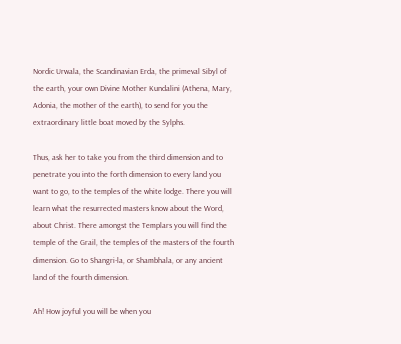Nordic Urwala, the Scandinavian Erda, the primeval Sibyl of the earth, your own Divine Mother Kundalini (Athena, Mary, Adonia, the mother of the earth), to send for you the extraordinary little boat moved by the Sylphs.

Thus, ask her to take you from the third dimension and to penetrate you into the forth dimension to every land you want to go, to the temples of the white lodge. There you will learn what the resurrected masters know about the Word, about Christ. There amongst the Templars you will find the temple of the Grail, the temples of the masters of the fourth dimension. Go to Shangri-la, or Shambhala, or any ancient land of the fourth dimension.

Ah! How joyful you will be when you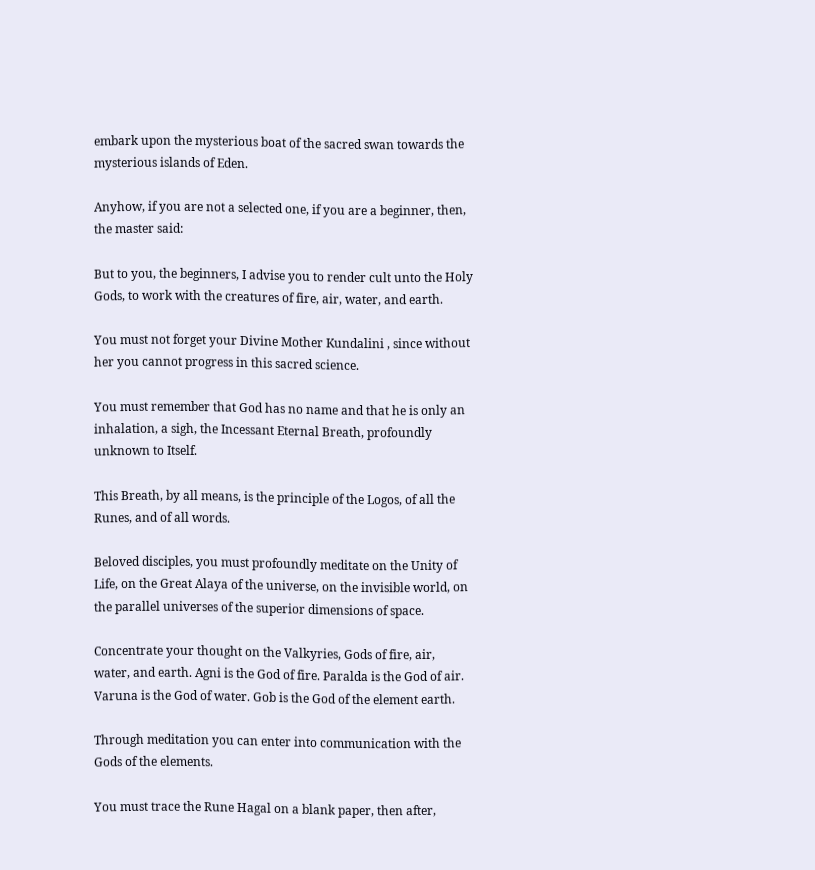embark upon the mysterious boat of the sacred swan towards the mysterious islands of Eden.

Anyhow, if you are not a selected one, if you are a beginner, then, the master said:

But to you, the beginners, I advise you to render cult unto the Holy Gods, to work with the creatures of fire, air, water, and earth.

You must not forget your Divine Mother Kundalini , since without her you cannot progress in this sacred science.

You must remember that God has no name and that he is only an inhalation, a sigh, the Incessant Eternal Breath, profoundly unknown to Itself.

This Breath, by all means, is the principle of the Logos, of all the Runes, and of all words.

Beloved disciples, you must profoundly meditate on the Unity of Life, on the Great Alaya of the universe, on the invisible world, on the parallel universes of the superior dimensions of space.

Concentrate your thought on the Valkyries, Gods of fire, air, water, and earth. Agni is the God of fire. Paralda is the God of air. Varuna is the God of water. Gob is the God of the element earth.

Through meditation you can enter into communication with the Gods of the elements.

You must trace the Rune Hagal on a blank paper, then after,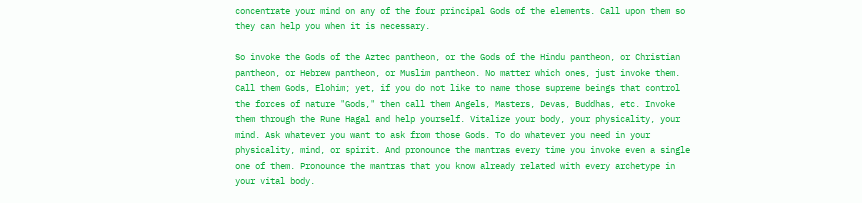concentrate your mind on any of the four principal Gods of the elements. Call upon them so they can help you when it is necessary.

So invoke the Gods of the Aztec pantheon, or the Gods of the Hindu pantheon, or Christian pantheon, or Hebrew pantheon, or Muslim pantheon. No matter which ones, just invoke them. Call them Gods, Elohim; yet, if you do not like to name those supreme beings that control the forces of nature "Gods," then call them Angels, Masters, Devas, Buddhas, etc. Invoke them through the Rune Hagal and help yourself. Vitalize your body, your physicality, your mind. Ask whatever you want to ask from those Gods. To do whatever you need in your physicality, mind, or spirit. And pronounce the mantras every time you invoke even a single one of them. Pronounce the mantras that you know already related with every archetype in your vital body.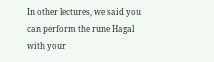In other lectures, we said you can perform the rune Hagal with your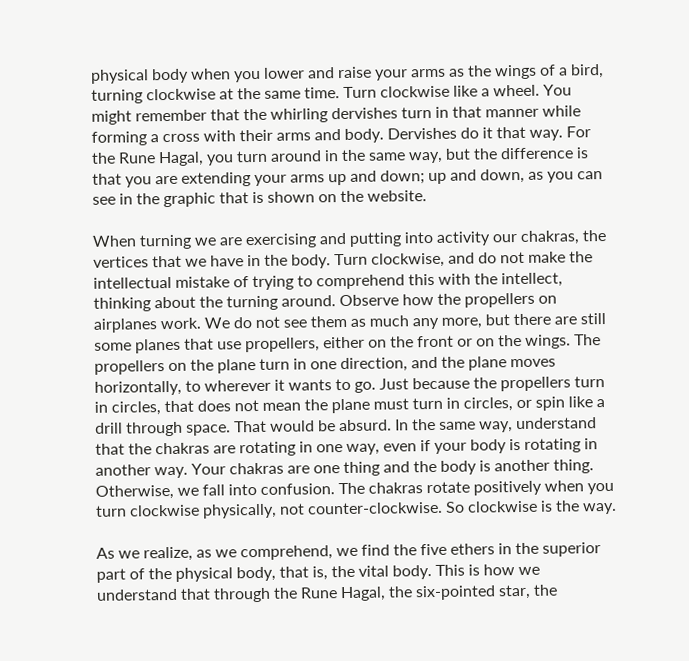physical body when you lower and raise your arms as the wings of a bird, turning clockwise at the same time. Turn clockwise like a wheel. You might remember that the whirling dervishes turn in that manner while forming a cross with their arms and body. Dervishes do it that way. For the Rune Hagal, you turn around in the same way, but the difference is that you are extending your arms up and down; up and down, as you can see in the graphic that is shown on the website.

When turning we are exercising and putting into activity our chakras, the vertices that we have in the body. Turn clockwise, and do not make the intellectual mistake of trying to comprehend this with the intellect, thinking about the turning around. Observe how the propellers on airplanes work. We do not see them as much any more, but there are still some planes that use propellers, either on the front or on the wings. The propellers on the plane turn in one direction, and the plane moves horizontally, to wherever it wants to go. Just because the propellers turn in circles, that does not mean the plane must turn in circles, or spin like a drill through space. That would be absurd. In the same way, understand that the chakras are rotating in one way, even if your body is rotating in another way. Your chakras are one thing and the body is another thing. Otherwise, we fall into confusion. The chakras rotate positively when you turn clockwise physically, not counter-clockwise. So clockwise is the way.

As we realize, as we comprehend, we find the five ethers in the superior part of the physical body, that is, the vital body. This is how we understand that through the Rune Hagal, the six-pointed star, the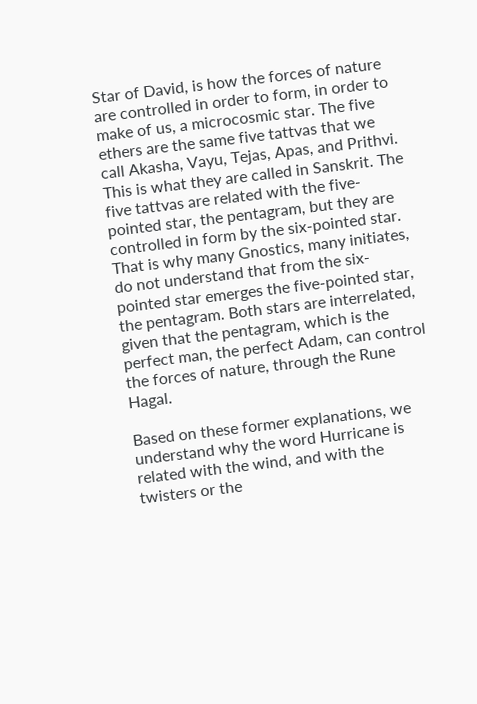Star of David, is how the forces of nature are controlled in order to form, in order to make of us, a microcosmic star. The five ethers are the same five tattvas that we call Akasha, Vayu, Tejas, Apas, and Prithvi. This is what they are called in Sanskrit. The five tattvas are related with the five-pointed star, the pentagram, but they are controlled in form by the six-pointed star. That is why many Gnostics, many initiates, do not understand that from the six-pointed star emerges the five-pointed star, the pentagram. Both stars are interrelated, given that the pentagram, which is the perfect man, the perfect Adam, can control the forces of nature, through the Rune Hagal.

Based on these former explanations, we understand why the word Hurricane is related with the wind, and with the twisters or the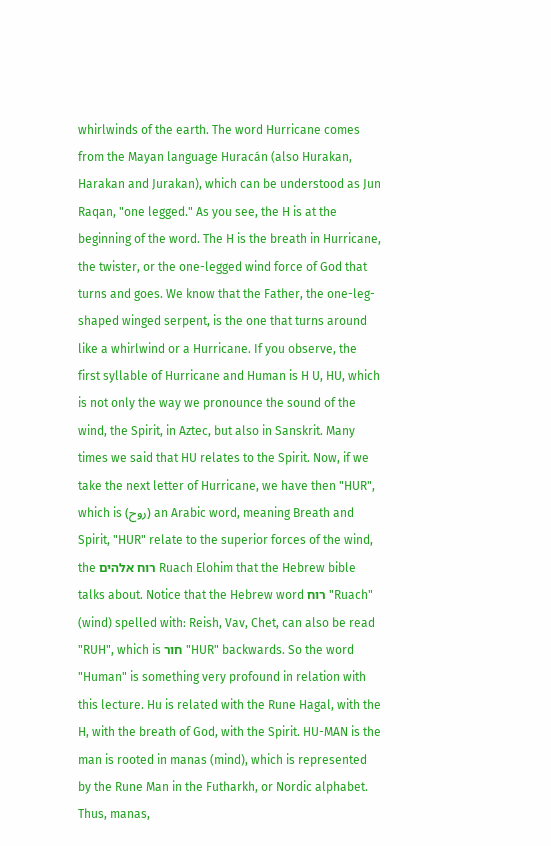whirlwinds of the earth. The word Hurricane comes from the Mayan language Huracán (also Hurakan, Harakan and Jurakan), which can be understood as Jun Raqan, "one legged." As you see, the H is at the beginning of the word. The H is the breath in Hurricane, the twister, or the one-legged wind force of God that turns and goes. We know that the Father, the one-leg-shaped winged serpent, is the one that turns around like a whirlwind or a Hurricane. If you observe, the first syllable of Hurricane and Human is H U, HU, which is not only the way we pronounce the sound of the wind, the Spirit, in Aztec, but also in Sanskrit. Many times we said that HU relates to the Spirit. Now, if we take the next letter of Hurricane, we have then "HUR", which is (روح) an Arabic word, meaning Breath and Spirit, "HUR" relate to the superior forces of the wind, the רוח אלהים Ruach Elohim that the Hebrew bible talks about. Notice that the Hebrew word רוח "Ruach" (wind) spelled with: Reish, Vav, Chet, can also be read "RUH", which is חור "HUR" backwards. So the word "Human" is something very profound in relation with this lecture. Hu is related with the Rune Hagal, with the H, with the breath of God, with the Spirit. HU-MAN is the man is rooted in manas (mind), which is represented by the Rune Man in the Futharkh, or Nordic alphabet. Thus, manas,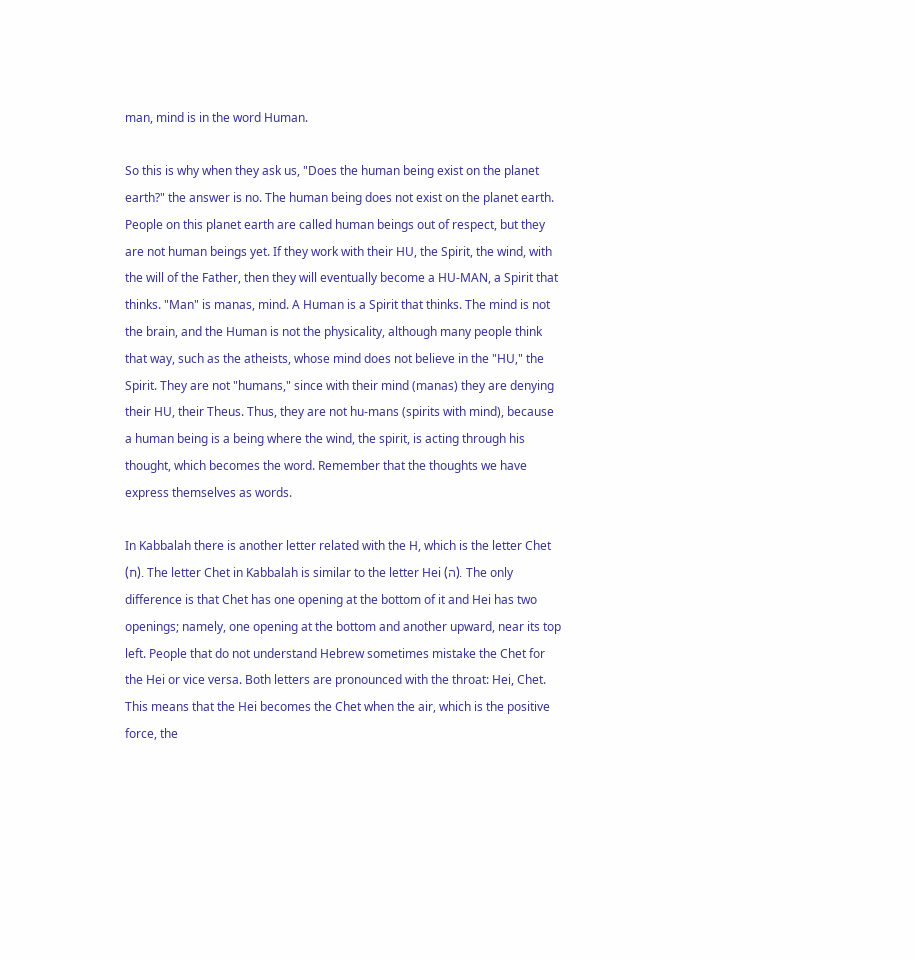man, mind is in the word Human.

So this is why when they ask us, "Does the human being exist on the planet earth?" the answer is no. The human being does not exist on the planet earth. People on this planet earth are called human beings out of respect, but they are not human beings yet. If they work with their HU, the Spirit, the wind, with the will of the Father, then they will eventually become a HU-MAN, a Spirit that thinks. "Man" is manas, mind. A Human is a Spirit that thinks. The mind is not the brain, and the Human is not the physicality, although many people think that way, such as the atheists, whose mind does not believe in the "HU," the Spirit. They are not "humans," since with their mind (manas) they are denying their HU, their Theus. Thus, they are not hu-mans (spirits with mind), because a human being is a being where the wind, the spirit, is acting through his thought, which becomes the word. Remember that the thoughts we have express themselves as words.

In Kabbalah there is another letter related with the H, which is the letter Chet (ח). The letter Chet in Kabbalah is similar to the letter Hei (ה). The only difference is that Chet has one opening at the bottom of it and Hei has two openings; namely, one opening at the bottom and another upward, near its top left. People that do not understand Hebrew sometimes mistake the Chet for the Hei or vice versa. Both letters are pronounced with the throat: Hei, Chet. This means that the Hei becomes the Chet when the air, which is the positive force, the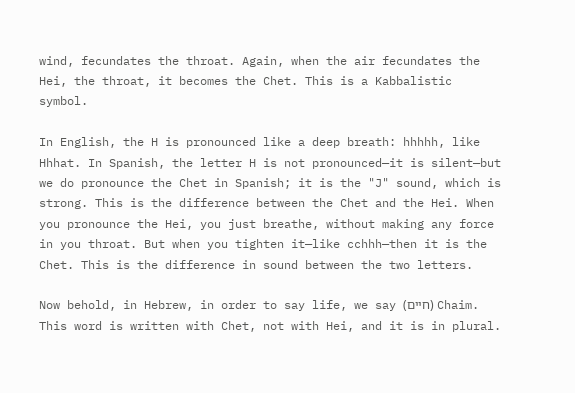wind, fecundates the throat. Again, when the air fecundates the Hei, the throat, it becomes the Chet. This is a Kabbalistic symbol.

In English, the H is pronounced like a deep breath: hhhhh, like Hhhat. In Spanish, the letter H is not pronounced—it is silent—but we do pronounce the Chet in Spanish; it is the "J" sound, which is strong. This is the difference between the Chet and the Hei. When you pronounce the Hei, you just breathe, without making any force in you throat. But when you tighten it—like cchhh—then it is the Chet. This is the difference in sound between the two letters.

Now behold, in Hebrew, in order to say life, we say (חיים) Chaim. This word is written with Chet, not with Hei, and it is in plural.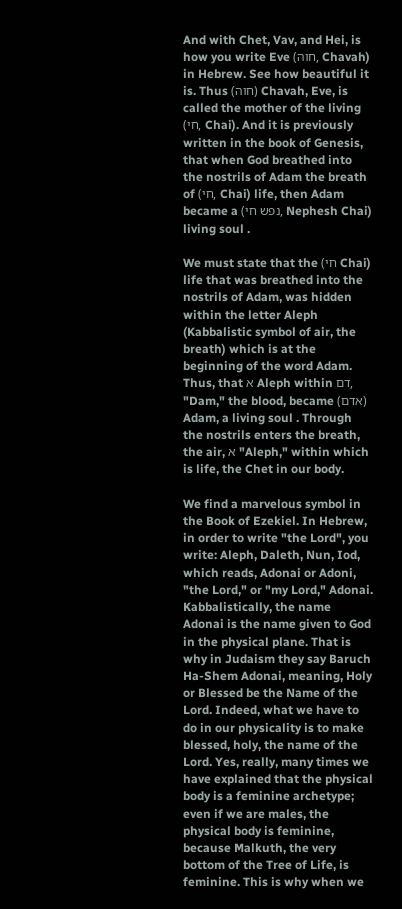And with Chet, Vav, and Hei, is how you write Eve (חוה, Chavah) in Hebrew. See how beautiful it is. Thus (חוה) Chavah, Eve, is called the mother of the living (חי, Chai). And it is previously written in the book of Genesis, that when God breathed into the nostrils of Adam the breath of (חי, Chai) life, then Adam became a (נפש חי, Nephesh Chai) living soul .

We must state that the (חי Chai) life that was breathed into the nostrils of Adam, was hidden within the letter Aleph (Kabbalistic symbol of air, the breath) which is at the beginning of the word Adam. Thus, that א Aleph within דם, "Dam," the blood, became (אדם) Adam, a living soul . Through the nostrils enters the breath, the air, א "Aleph," within which is life, the Chet in our body.

We find a marvelous symbol in the Book of Ezekiel. In Hebrew, in order to write "the Lord", you write: Aleph, Daleth, Nun, Iod, which reads, Adonai or Adoni, "the Lord," or "my Lord," Adonai. Kabbalistically, the name Adonai is the name given to God in the physical plane. That is why in Judaism they say Baruch Ha-Shem Adonai, meaning, Holy or Blessed be the Name of the Lord. Indeed, what we have to do in our physicality is to make blessed, holy, the name of the Lord. Yes, really, many times we have explained that the physical body is a feminine archetype; even if we are males, the physical body is feminine, because Malkuth, the very bottom of the Tree of Life, is feminine. This is why when we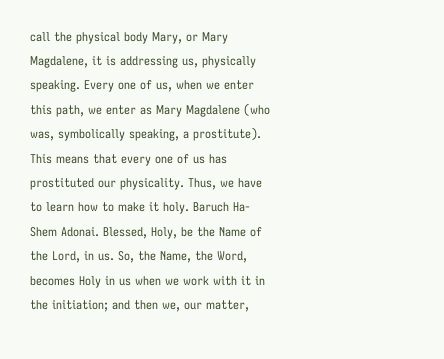call the physical body Mary, or Mary Magdalene, it is addressing us, physically speaking. Every one of us, when we enter this path, we enter as Mary Magdalene (who was, symbolically speaking, a prostitute). This means that every one of us has prostituted our physicality. Thus, we have to learn how to make it holy. Baruch Ha-Shem Adonai. Blessed, Holy, be the Name of the Lord, in us. So, the Name, the Word, becomes Holy in us when we work with it in the initiation; and then we, our matter,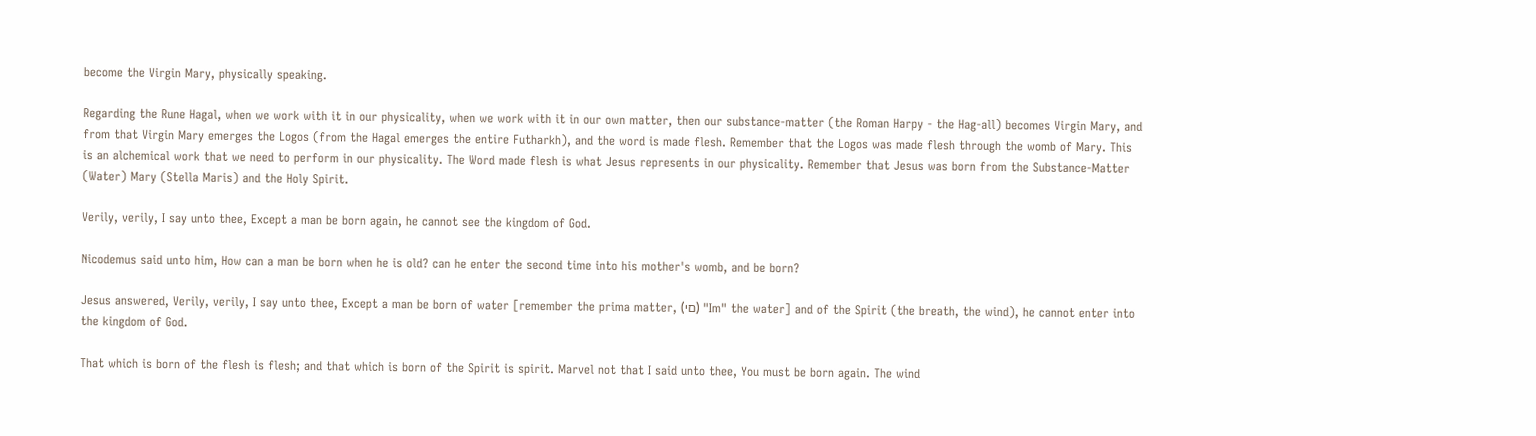become the Virgin Mary, physically speaking.

Regarding the Rune Hagal, when we work with it in our physicality, when we work with it in our own matter, then our substance-matter (the Roman Harpy - the Hag-all) becomes Virgin Mary, and from that Virgin Mary emerges the Logos (from the Hagal emerges the entire Futharkh), and the word is made flesh. Remember that the Logos was made flesh through the womb of Mary. This is an alchemical work that we need to perform in our physicality. The Word made flesh is what Jesus represents in our physicality. Remember that Jesus was born from the Substance-Matter (Water) Mary (Stella Maris) and the Holy Spirit.

Verily, verily, I say unto thee, Except a man be born again, he cannot see the kingdom of God.

Nicodemus said unto him, How can a man be born when he is old? can he enter the second time into his mother's womb, and be born?

Jesus answered, Verily, verily, I say unto thee, Except a man be born of water [remember the prima matter, (םי) "Im" the water] and of the Spirit (the breath, the wind), he cannot enter into the kingdom of God.

That which is born of the flesh is flesh; and that which is born of the Spirit is spirit. Marvel not that I said unto thee, You must be born again. The wind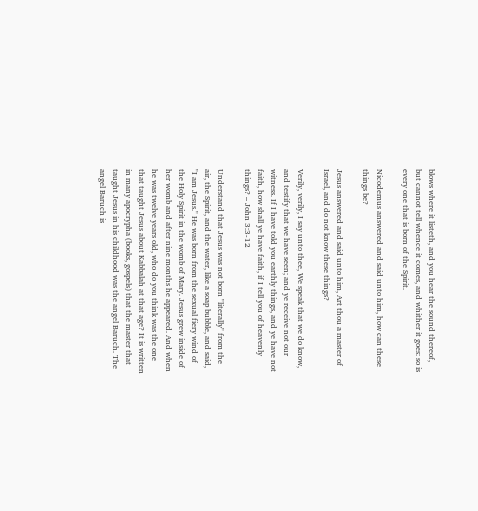blows where it listeth, and you hear the sound thereof, but cannot tell whence it comes, and whither it goes: so is every one that is born of the Spirit.

Nicodemus answered and said unto him, how can these things be?

Jesus answered and said unto him, Art thou a master of Israel, and do not know these things?

Verily, verily, I say unto thee, We speak that we do know, and testify that we have seen; and ye receive not our witness. If I have told you earthly things, and ye have not faith, how shall ye have faith, if I tell you of heavenly things? – John 3:3-12

Understand that Jesus was not born "literally" from the air, the Spirit, and the water, like a soap bubble, and said, "I am Jesus." He was born from the sexual fiery wind of the Holy Spirit in the womb of Mary. Jesus grew inside of her womb and after nine months he appeared. And when he was twelve years old, who do you think was the one that taught Jesus about Kabbalah at that age? It is written in many apocrypha (books, gospels) that the master that taught Jesus in his childhood was the angel Baruch. The angel Baruch is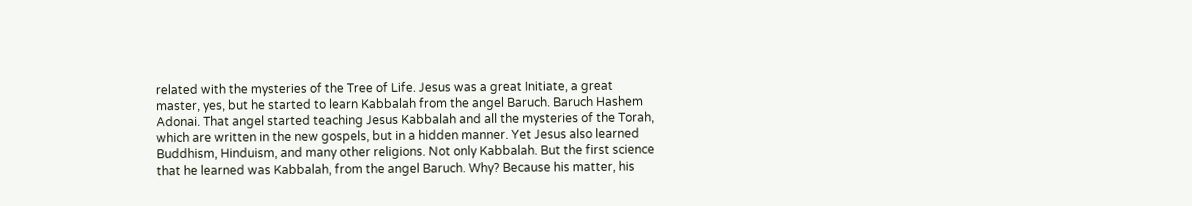related with the mysteries of the Tree of Life. Jesus was a great Initiate, a great master, yes, but he started to learn Kabbalah from the angel Baruch. Baruch Hashem Adonai. That angel started teaching Jesus Kabbalah and all the mysteries of the Torah, which are written in the new gospels, but in a hidden manner. Yet Jesus also learned Buddhism, Hinduism, and many other religions. Not only Kabbalah. But the first science that he learned was Kabbalah, from the angel Baruch. Why? Because his matter, his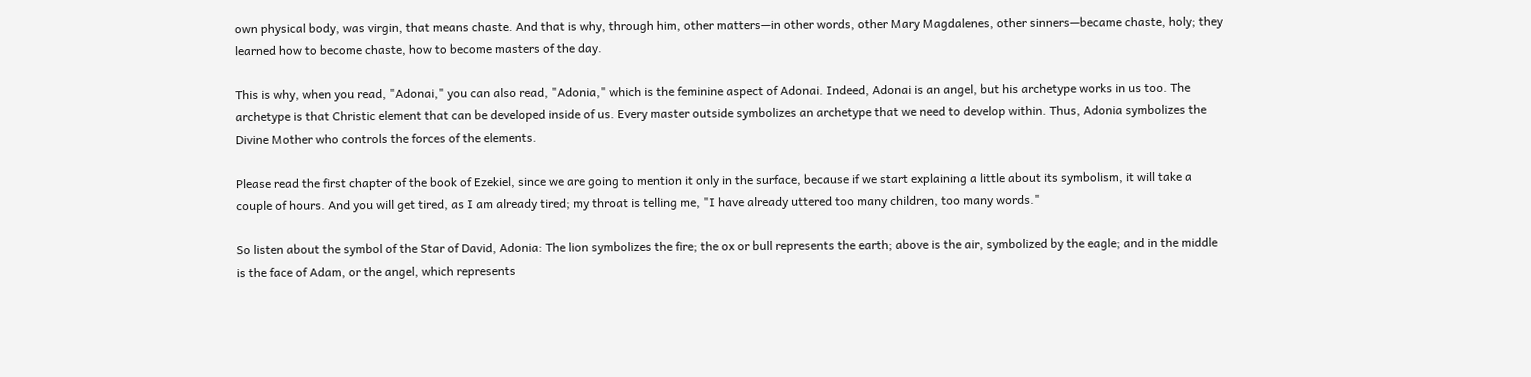own physical body, was virgin, that means chaste. And that is why, through him, other matters—in other words, other Mary Magdalenes, other sinners—became chaste, holy; they learned how to become chaste, how to become masters of the day.

This is why, when you read, "Adonai," you can also read, "Adonia," which is the feminine aspect of Adonai. Indeed, Adonai is an angel, but his archetype works in us too. The archetype is that Christic element that can be developed inside of us. Every master outside symbolizes an archetype that we need to develop within. Thus, Adonia symbolizes the Divine Mother who controls the forces of the elements.

Please read the first chapter of the book of Ezekiel, since we are going to mention it only in the surface, because if we start explaining a little about its symbolism, it will take a couple of hours. And you will get tired, as I am already tired; my throat is telling me, "I have already uttered too many children, too many words."

So listen about the symbol of the Star of David, Adonia: The lion symbolizes the fire; the ox or bull represents the earth; above is the air, symbolized by the eagle; and in the middle is the face of Adam, or the angel, which represents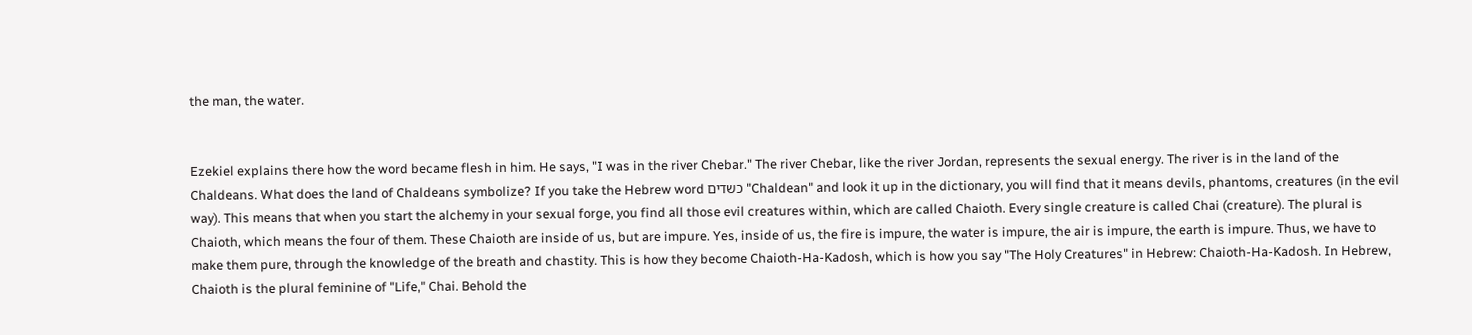the man, the water.


Ezekiel explains there how the word became flesh in him. He says, "I was in the river Chebar." The river Chebar, like the river Jordan, represents the sexual energy. The river is in the land of the Chaldeans. What does the land of Chaldeans symbolize? If you take the Hebrew word כשדים "Chaldean" and look it up in the dictionary, you will find that it means devils, phantoms, creatures (in the evil way). This means that when you start the alchemy in your sexual forge, you find all those evil creatures within, which are called Chaioth. Every single creature is called Chai (creature). The plural is Chaioth, which means the four of them. These Chaioth are inside of us, but are impure. Yes, inside of us, the fire is impure, the water is impure, the air is impure, the earth is impure. Thus, we have to make them pure, through the knowledge of the breath and chastity. This is how they become Chaioth-Ha-Kadosh, which is how you say "The Holy Creatures" in Hebrew: Chaioth-Ha-Kadosh. In Hebrew, Chaioth is the plural feminine of "Life," Chai. Behold the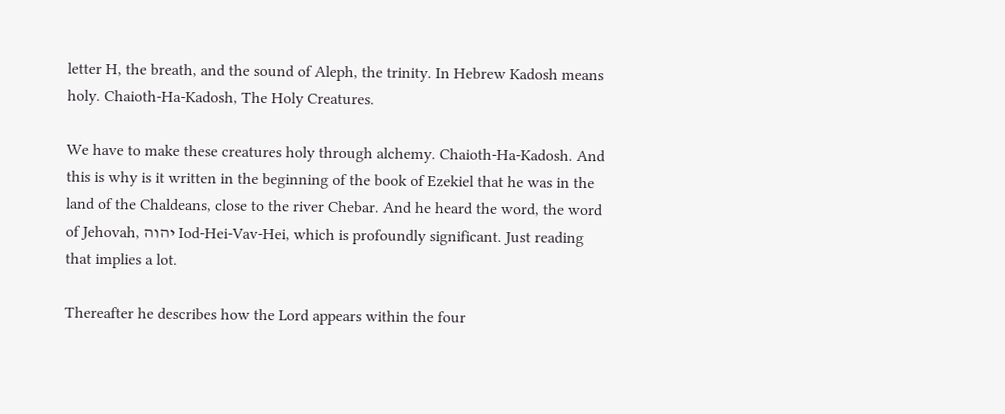letter H, the breath, and the sound of Aleph, the trinity. In Hebrew Kadosh means holy. Chaioth-Ha-Kadosh, The Holy Creatures.

We have to make these creatures holy through alchemy. Chaioth-Ha-Kadosh. And this is why is it written in the beginning of the book of Ezekiel that he was in the land of the Chaldeans, close to the river Chebar. And he heard the word, the word of Jehovah, יהוה Iod-Hei-Vav-Hei, which is profoundly significant. Just reading that implies a lot.

Thereafter he describes how the Lord appears within the four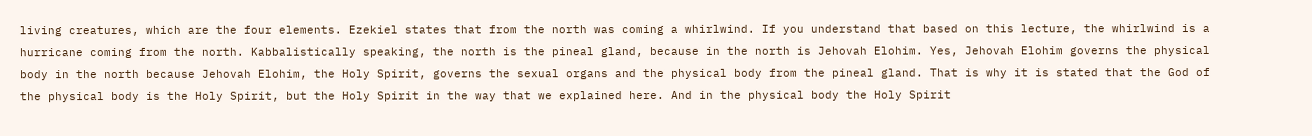living creatures, which are the four elements. Ezekiel states that from the north was coming a whirlwind. If you understand that based on this lecture, the whirlwind is a hurricane coming from the north. Kabbalistically speaking, the north is the pineal gland, because in the north is Jehovah Elohim. Yes, Jehovah Elohim governs the physical body in the north because Jehovah Elohim, the Holy Spirit, governs the sexual organs and the physical body from the pineal gland. That is why it is stated that the God of the physical body is the Holy Spirit, but the Holy Spirit in the way that we explained here. And in the physical body the Holy Spirit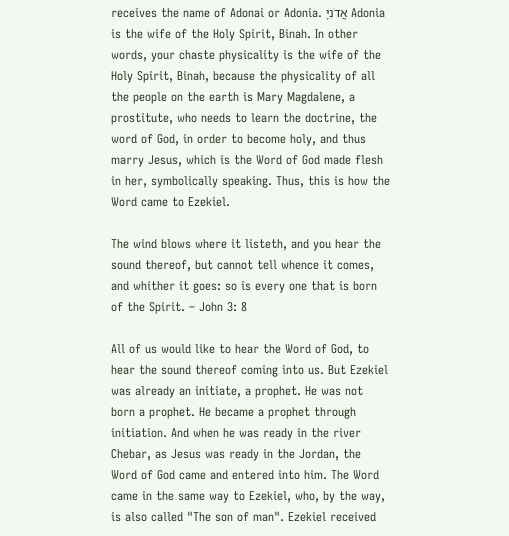receives the name of Adonai or Adonia. אֲדֹנִיָּ Adonia is the wife of the Holy Spirit, Binah. In other words, your chaste physicality is the wife of the Holy Spirit, Binah, because the physicality of all the people on the earth is Mary Magdalene, a prostitute, who needs to learn the doctrine, the word of God, in order to become holy, and thus marry Jesus, which is the Word of God made flesh in her, symbolically speaking. Thus, this is how the Word came to Ezekiel.

The wind blows where it listeth, and you hear the sound thereof, but cannot tell whence it comes, and whither it goes: so is every one that is born of the Spirit. – John 3: 8

All of us would like to hear the Word of God, to hear the sound thereof coming into us. But Ezekiel was already an initiate, a prophet. He was not born a prophet. He became a prophet through initiation. And when he was ready in the river Chebar, as Jesus was ready in the Jordan, the Word of God came and entered into him. The Word came in the same way to Ezekiel, who, by the way, is also called "The son of man". Ezekiel received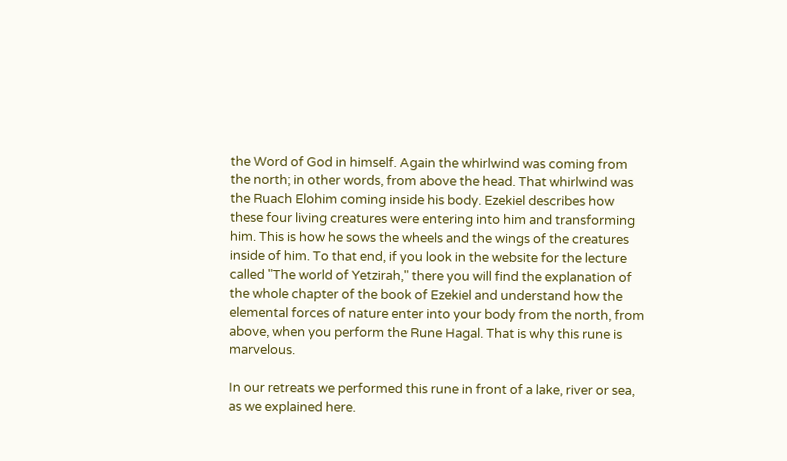the Word of God in himself. Again the whirlwind was coming from the north; in other words, from above the head. That whirlwind was the Ruach Elohim coming inside his body. Ezekiel describes how these four living creatures were entering into him and transforming him. This is how he sows the wheels and the wings of the creatures inside of him. To that end, if you look in the website for the lecture called "The world of Yetzirah," there you will find the explanation of the whole chapter of the book of Ezekiel and understand how the elemental forces of nature enter into your body from the north, from above, when you perform the Rune Hagal. That is why this rune is marvelous.

In our retreats we performed this rune in front of a lake, river or sea, as we explained here.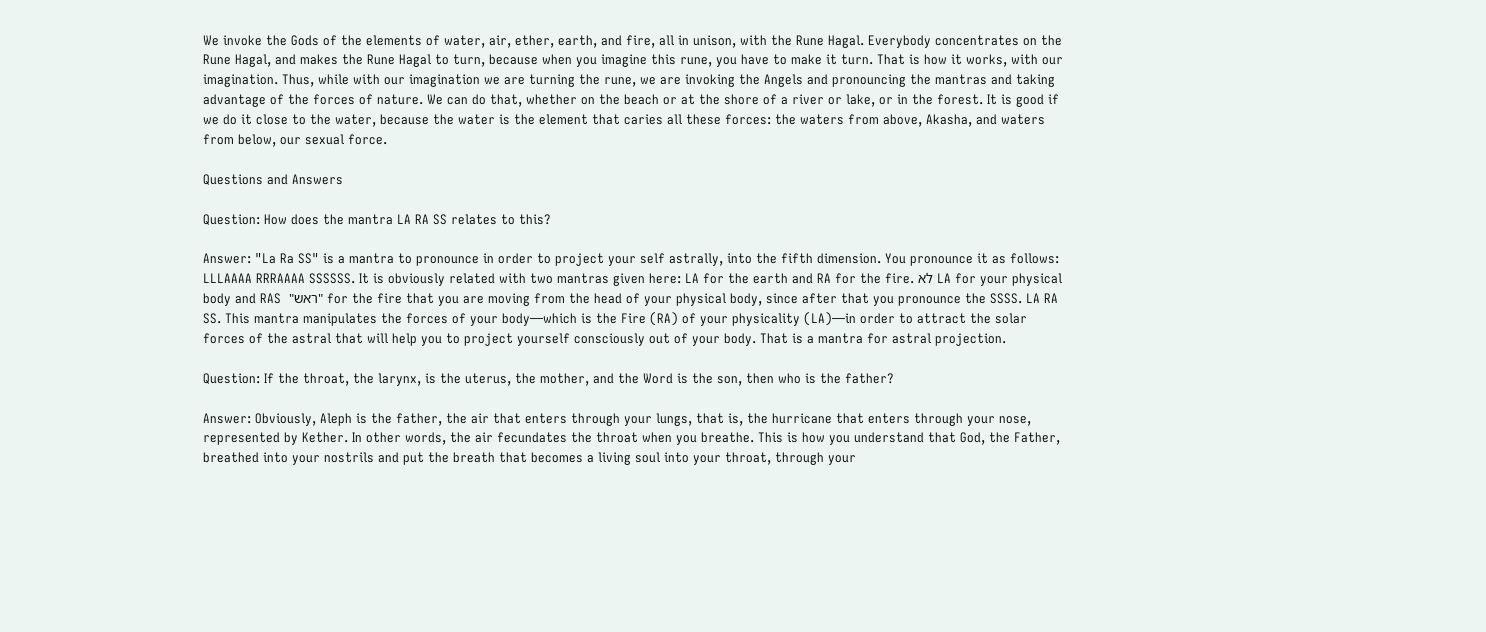We invoke the Gods of the elements of water, air, ether, earth, and fire, all in unison, with the Rune Hagal. Everybody concentrates on the Rune Hagal, and makes the Rune Hagal to turn, because when you imagine this rune, you have to make it turn. That is how it works, with our imagination. Thus, while with our imagination we are turning the rune, we are invoking the Angels and pronouncing the mantras and taking advantage of the forces of nature. We can do that, whether on the beach or at the shore of a river or lake, or in the forest. It is good if we do it close to the water, because the water is the element that caries all these forces: the waters from above, Akasha, and waters from below, our sexual force.

Questions and Answers

Question: How does the mantra LA RA SS relates to this?

Answer: "La Ra SS" is a mantra to pronounce in order to project your self astrally, into the fifth dimension. You pronounce it as follows: LLLAAAA RRRAAAA SSSSSS. It is obviously related with two mantras given here: LA for the earth and RA for the fire. לא LA for your physical body and RAS  "ראש" for the fire that you are moving from the head of your physical body, since after that you pronounce the SSSS. LA RA SS. This mantra manipulates the forces of your body—which is the Fire (RA) of your physicality (LA)—in order to attract the solar forces of the astral that will help you to project yourself consciously out of your body. That is a mantra for astral projection.

Question: If the throat, the larynx, is the uterus, the mother, and the Word is the son, then who is the father?

Answer: Obviously, Aleph is the father, the air that enters through your lungs, that is, the hurricane that enters through your nose, represented by Kether. In other words, the air fecundates the throat when you breathe. This is how you understand that God, the Father, breathed into your nostrils and put the breath that becomes a living soul into your throat, through your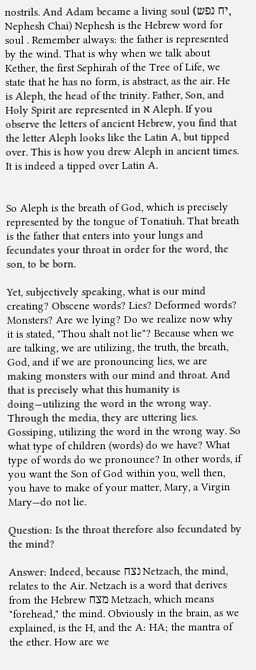nostrils. And Adam became a living soul (יח נפש, Nephesh Chai) Nephesh is the Hebrew word for soul . Remember always: the father is represented by the wind. That is why when we talk about Kether, the first Sephirah of the Tree of Life, we state that he has no form, is abstract, as the air. He is Aleph, the head of the trinity. Father, Son, and Holy Spirit are represented in א Aleph. If you observe the letters of ancient Hebrew, you find that the letter Aleph looks like the Latin A, but tipped over. This is how you drew Aleph in ancient times. It is indeed a tipped over Latin A.


So Aleph is the breath of God, which is precisely represented by the tongue of Tonatiuh. That breath is the father that enters into your lungs and fecundates your throat in order for the word, the son, to be born.

Yet, subjectively speaking, what is our mind creating? Obscene words? Lies? Deformed words? Monsters? Are we lying? Do we realize now why it is stated, "Thou shalt not lie"? Because when we are talking, we are utilizing, the truth, the breath, God, and if we are pronouncing lies, we are making monsters with our mind and throat. And that is precisely what this humanity is doing—utilizing the word in the wrong way. Through the media, they are uttering lies. Gossiping, utilizing the word in the wrong way. So what type of children (words) do we have? What type of words do we pronounce? In other words, if you want the Son of God within you, well then, you have to make of your matter, Mary, a Virgin Mary—do not lie.

Question: Is the throat therefore also fecundated by the mind?

Answer: Indeed, because נצח Netzach, the mind, relates to the Air. Netzach is a word that derives from the Hebrew מצח Metzach, which means "forehead," the mind. Obviously in the brain, as we explained, is the H, and the A: HA; the mantra of the ether. How are we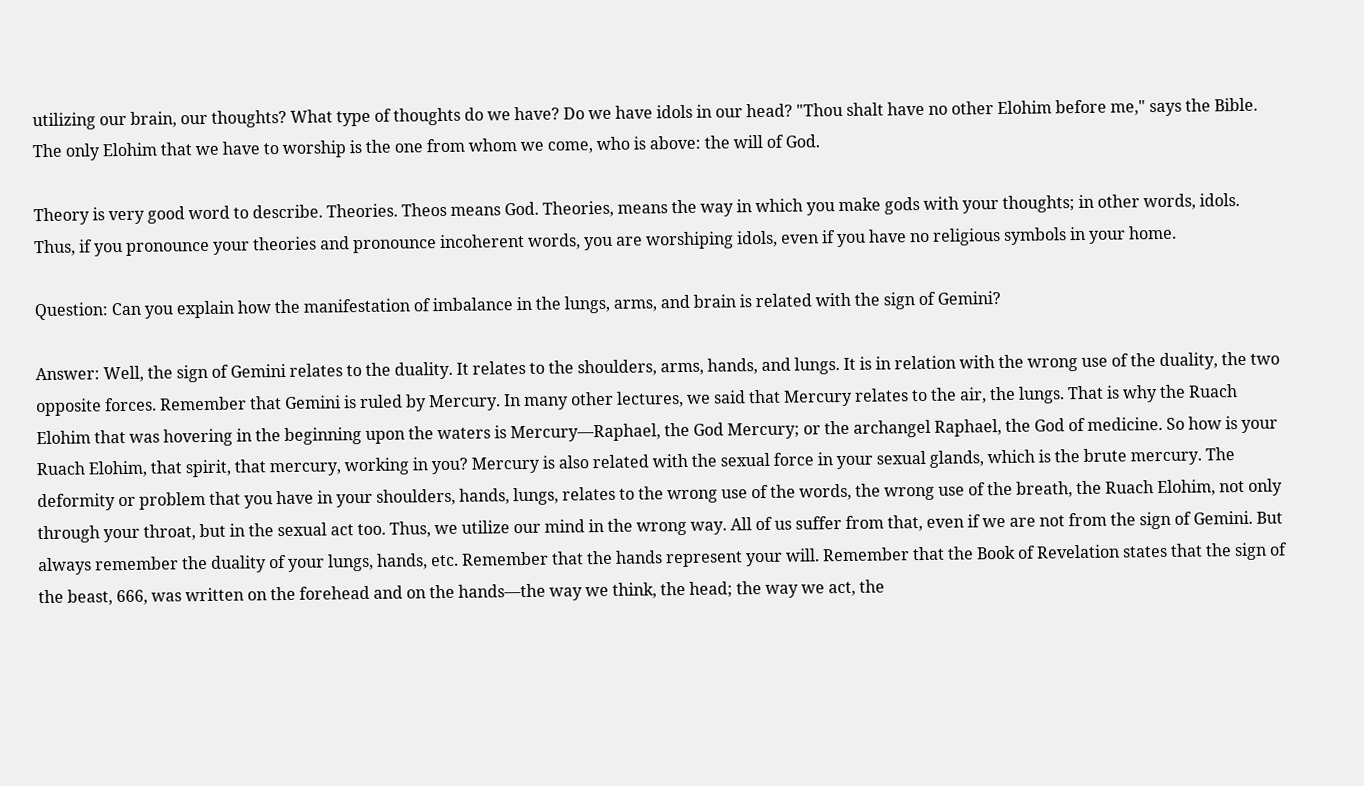utilizing our brain, our thoughts? What type of thoughts do we have? Do we have idols in our head? "Thou shalt have no other Elohim before me," says the Bible. The only Elohim that we have to worship is the one from whom we come, who is above: the will of God.

Theory is very good word to describe. Theories. Theos means God. Theories, means the way in which you make gods with your thoughts; in other words, idols. Thus, if you pronounce your theories and pronounce incoherent words, you are worshiping idols, even if you have no religious symbols in your home.

Question: Can you explain how the manifestation of imbalance in the lungs, arms, and brain is related with the sign of Gemini?

Answer: Well, the sign of Gemini relates to the duality. It relates to the shoulders, arms, hands, and lungs. It is in relation with the wrong use of the duality, the two opposite forces. Remember that Gemini is ruled by Mercury. In many other lectures, we said that Mercury relates to the air, the lungs. That is why the Ruach Elohim that was hovering in the beginning upon the waters is Mercury—Raphael, the God Mercury; or the archangel Raphael, the God of medicine. So how is your Ruach Elohim, that spirit, that mercury, working in you? Mercury is also related with the sexual force in your sexual glands, which is the brute mercury. The deformity or problem that you have in your shoulders, hands, lungs, relates to the wrong use of the words, the wrong use of the breath, the Ruach Elohim, not only through your throat, but in the sexual act too. Thus, we utilize our mind in the wrong way. All of us suffer from that, even if we are not from the sign of Gemini. But always remember the duality of your lungs, hands, etc. Remember that the hands represent your will. Remember that the Book of Revelation states that the sign of the beast, 666, was written on the forehead and on the hands—the way we think, the head; the way we act, the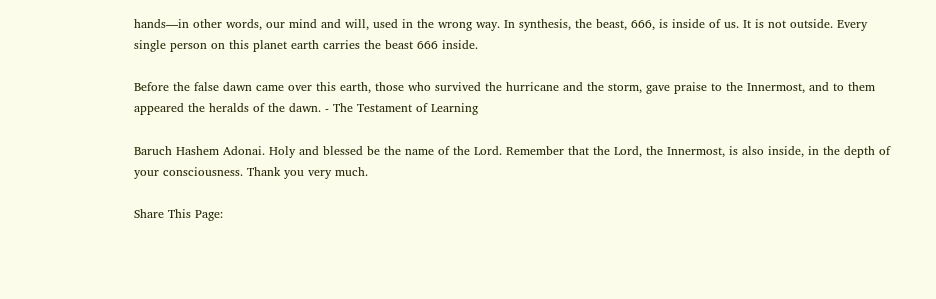hands—in other words, our mind and will, used in the wrong way. In synthesis, the beast, 666, is inside of us. It is not outside. Every single person on this planet earth carries the beast 666 inside.

Before the false dawn came over this earth, those who survived the hurricane and the storm, gave praise to the Innermost, and to them appeared the heralds of the dawn. - The Testament of Learning

Baruch Hashem Adonai. Holy and blessed be the name of the Lord. Remember that the Lord, the Innermost, is also inside, in the depth of your consciousness. Thank you very much.

Share This Page: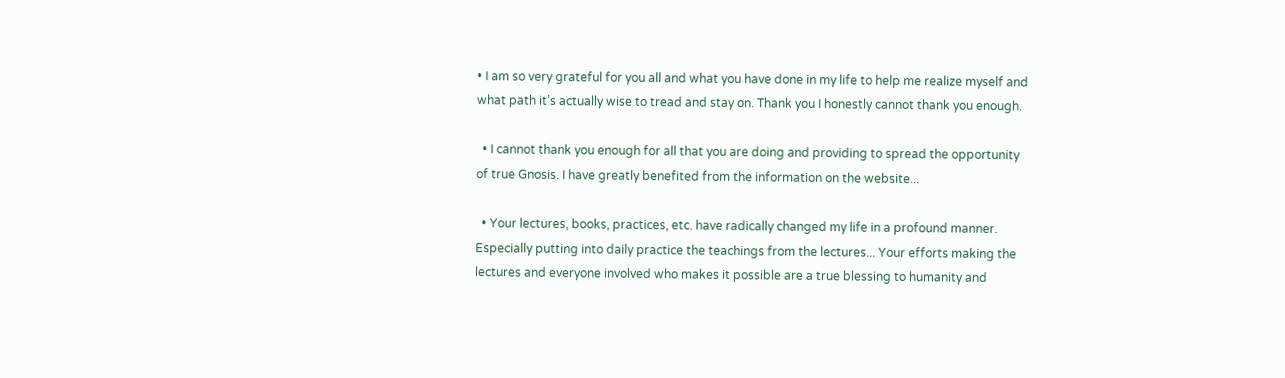• I am so very grateful for you all and what you have done in my life to help me realize myself and what path it’s actually wise to tread and stay on. Thank you I honestly cannot thank you enough.

  • I cannot thank you enough for all that you are doing and providing to spread the opportunity of true Gnosis. I have greatly benefited from the information on the website...

  • Your lectures, books, practices, etc. have radically changed my life in a profound manner. Especially putting into daily practice the teachings from the lectures... Your efforts making the lectures and everyone involved who makes it possible are a true blessing to humanity and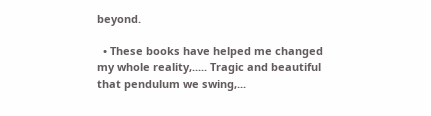beyond.

  • These books have helped me changed my whole reality,..... Tragic and beautiful that pendulum we swing,...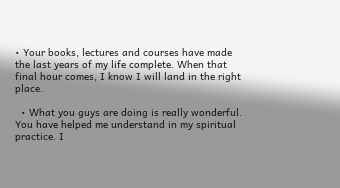• Your books, lectures and courses have made the last years of my life complete. When that final hour comes, I know I will land in the right place.

  • What you guys are doing is really wonderful. You have helped me understand in my spiritual practice. I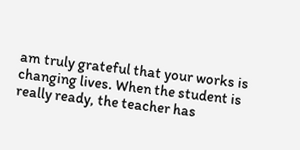am truly grateful that your works is changing lives. When the student is really ready, the teacher has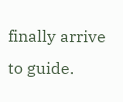finally arrive to guide.